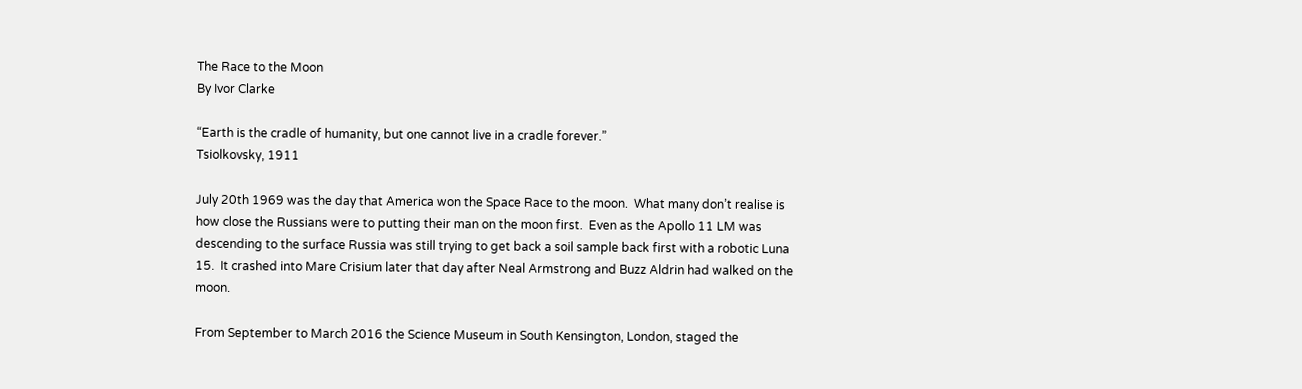The Race to the Moon
By Ivor Clarke

“Earth is the cradle of humanity, but one cannot live in a cradle forever.”
Tsiolkovsky, 1911

July 20th 1969 was the day that America won the Space Race to the moon.  What many don’t realise is how close the Russians were to putting their man on the moon first.  Even as the Apollo 11 LM was descending to the surface Russia was still trying to get back a soil sample back first with a robotic Luna 15.  It crashed into Mare Crisium later that day after Neal Armstrong and Buzz Aldrin had walked on the moon.

From September to March 2016 the Science Museum in South Kensington, London, staged the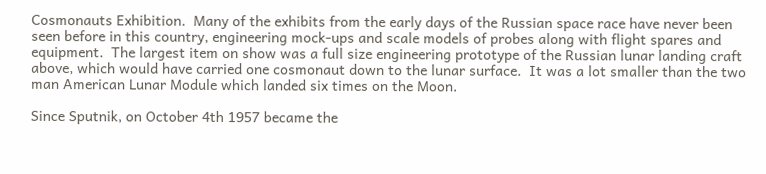Cosmonauts Exhibition.  Many of the exhibits from the early days of the Russian space race have never been seen before in this country, engineering mock-ups and scale models of probes along with flight spares and equipment.  The largest item on show was a full size engineering prototype of the Russian lunar landing craft above, which would have carried one cosmonaut down to the lunar surface.  It was a lot smaller than the two man American Lunar Module which landed six times on the Moon.

Since Sputnik, on October 4th 1957 became the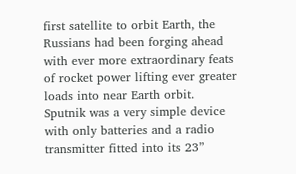first satellite to orbit Earth, the Russians had been forging ahead with ever more extraordinary feats of rocket power lifting ever greater loads into near Earth orbit.  Sputnik was a very simple device with only batteries and a radio transmitter fitted into its 23”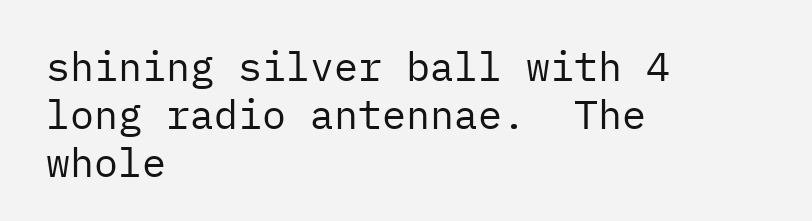shining silver ball with 4 long radio antennae.  The whole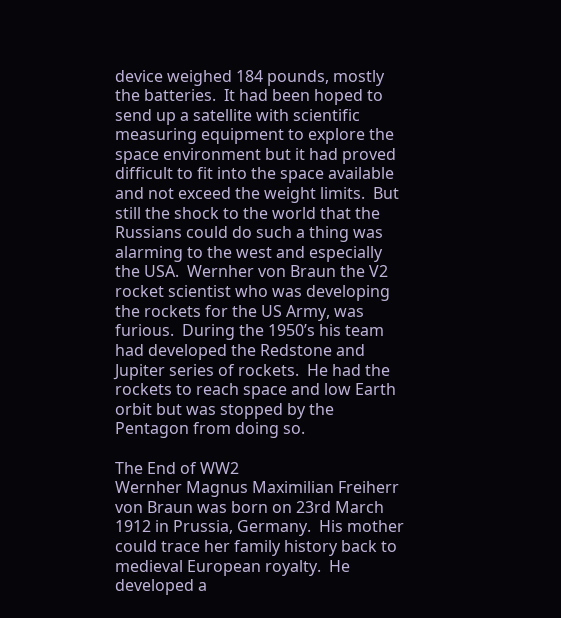device weighed 184 pounds, mostly the batteries.  It had been hoped to send up a satellite with scientific measuring equipment to explore the space environment but it had proved difficult to fit into the space available and not exceed the weight limits.  But still the shock to the world that the Russians could do such a thing was alarming to the west and especially the USA.  Wernher von Braun the V2 rocket scientist who was developing the rockets for the US Army, was furious.  During the 1950’s his team had developed the Redstone and Jupiter series of rockets.  He had the rockets to reach space and low Earth orbit but was stopped by the Pentagon from doing so.

The End of WW2
Wernher Magnus Maximilian Freiherr von Braun was born on 23rd March 1912 in Prussia, Germany.  His mother could trace her family history back to medieval European royalty.  He developed a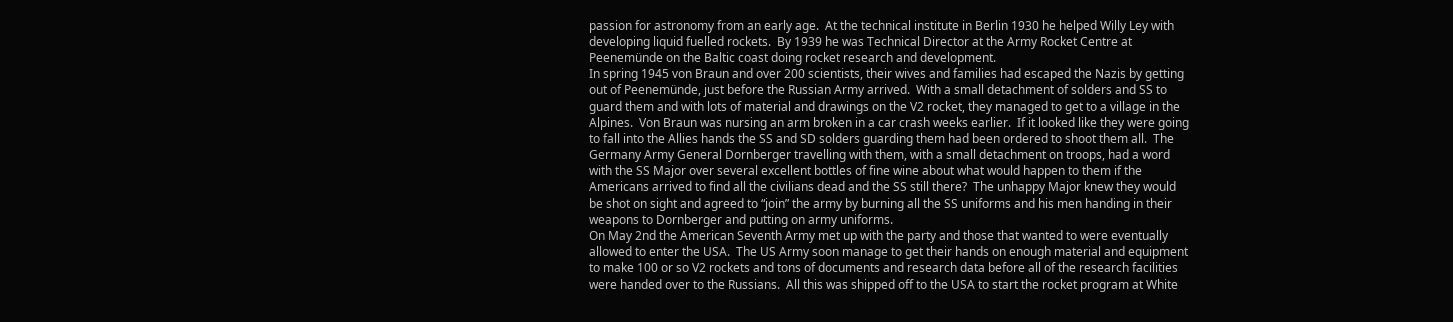passion for astronomy from an early age.  At the technical institute in Berlin 1930 he helped Willy Ley with developing liquid fuelled rockets.  By 1939 he was Technical Director at the Army Rocket Centre at Peenemünde on the Baltic coast doing rocket research and development.
In spring 1945 von Braun and over 200 scientists, their wives and families had escaped the Nazis by getting out of Peenemünde, just before the Russian Army arrived.  With a small detachment of solders and SS to guard them and with lots of material and drawings on the V2 rocket, they managed to get to a village in the Alpines.  Von Braun was nursing an arm broken in a car crash weeks earlier.  If it looked like they were going to fall into the Allies hands the SS and SD solders guarding them had been ordered to shoot them all.  The Germany Army General Dornberger travelling with them, with a small detachment on troops, had a word with the SS Major over several excellent bottles of fine wine about what would happen to them if the Americans arrived to find all the civilians dead and the SS still there?  The unhappy Major knew they would be shot on sight and agreed to “join” the army by burning all the SS uniforms and his men handing in their weapons to Dornberger and putting on army uniforms.
On May 2nd the American Seventh Army met up with the party and those that wanted to were eventually allowed to enter the USA.  The US Army soon manage to get their hands on enough material and equipment to make 100 or so V2 rockets and tons of documents and research data before all of the research facilities were handed over to the Russians.  All this was shipped off to the USA to start the rocket program at White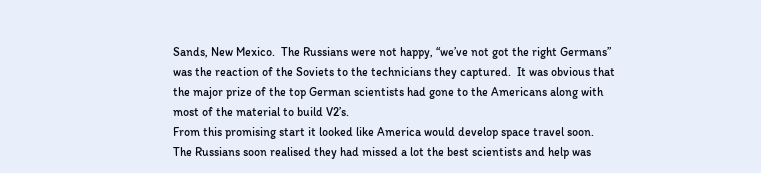Sands, New Mexico.  The Russians were not happy, “we’ve not got the right Germans” was the reaction of the Soviets to the technicians they captured.  It was obvious that the major prize of the top German scientists had gone to the Americans along with most of the material to build V2’s.
From this promising start it looked like America would develop space travel soon.
The Russians soon realised they had missed a lot the best scientists and help was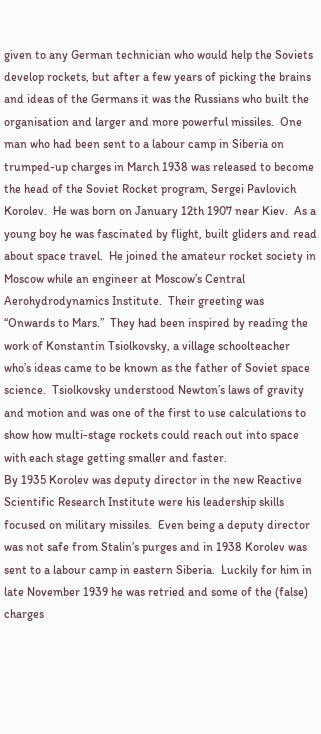given to any German technician who would help the Soviets develop rockets, but after a few years of picking the brains and ideas of the Germans it was the Russians who built the organisation and larger and more powerful missiles.  One man who had been sent to a labour camp in Siberia on trumped-up charges in March 1938 was released to become the head of the Soviet Rocket program, Sergei Pavlovich Korolev.  He was born on January 12th 1907 near Kiev.  As a young boy he was fascinated by flight, built gliders and read about space travel.  He joined the amateur rocket society in Moscow while an engineer at Moscow’s Central Aerohydrodynamics Institute.  Their greeting was “Onwards to Mars.”  They had been inspired by reading the work of Konstantin Tsiolkovsky, a village schoolteacher who’s ideas came to be known as the father of Soviet space science.  Tsiolkovsky understood Newton’s laws of gravity and motion and was one of the first to use calculations to show how multi-stage rockets could reach out into space with each stage getting smaller and faster.
By 1935 Korolev was deputy director in the new Reactive Scientific Research Institute were his leadership skills focused on military missiles.  Even being a deputy director was not safe from Stalin’s purges and in 1938 Korolev was sent to a labour camp in eastern Siberia.  Luckily for him in late November 1939 he was retried and some of the (false) charges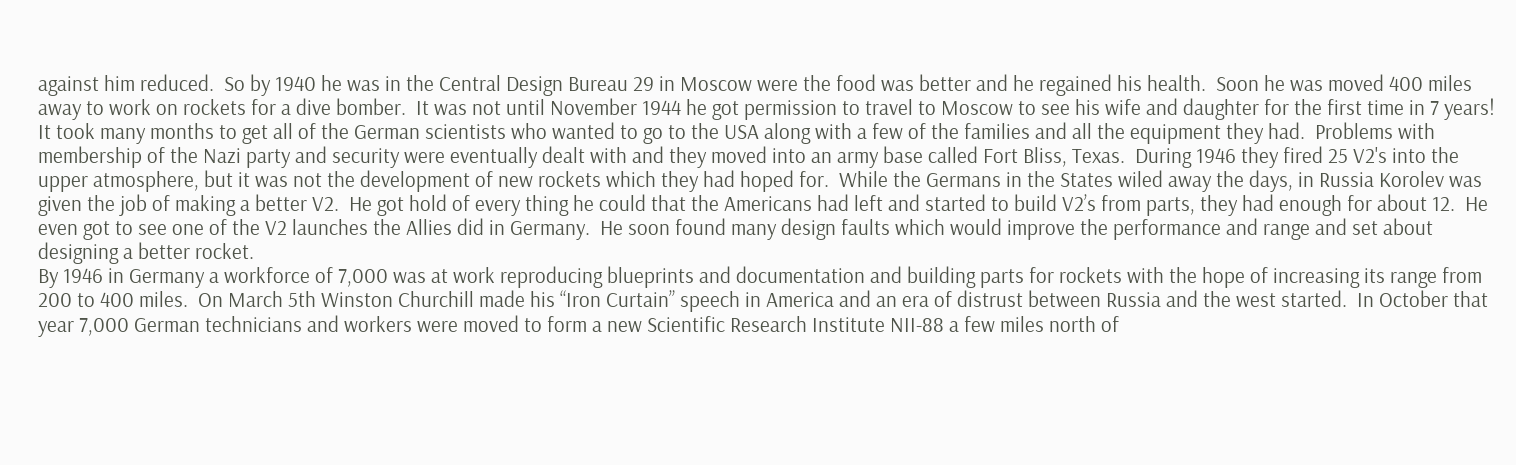against him reduced.  So by 1940 he was in the Central Design Bureau 29 in Moscow were the food was better and he regained his health.  Soon he was moved 400 miles away to work on rockets for a dive bomber.  It was not until November 1944 he got permission to travel to Moscow to see his wife and daughter for the first time in 7 years!
It took many months to get all of the German scientists who wanted to go to the USA along with a few of the families and all the equipment they had.  Problems with membership of the Nazi party and security were eventually dealt with and they moved into an army base called Fort Bliss, Texas.  During 1946 they fired 25 V2's into the upper atmosphere, but it was not the development of new rockets which they had hoped for.  While the Germans in the States wiled away the days, in Russia Korolev was given the job of making a better V2.  He got hold of every thing he could that the Americans had left and started to build V2’s from parts, they had enough for about 12.  He even got to see one of the V2 launches the Allies did in Germany.  He soon found many design faults which would improve the performance and range and set about designing a better rocket.
By 1946 in Germany a workforce of 7,000 was at work reproducing blueprints and documentation and building parts for rockets with the hope of increasing its range from 200 to 400 miles.  On March 5th Winston Churchill made his “Iron Curtain” speech in America and an era of distrust between Russia and the west started.  In October that year 7,000 German technicians and workers were moved to form a new Scientific Research Institute NII-88 a few miles north of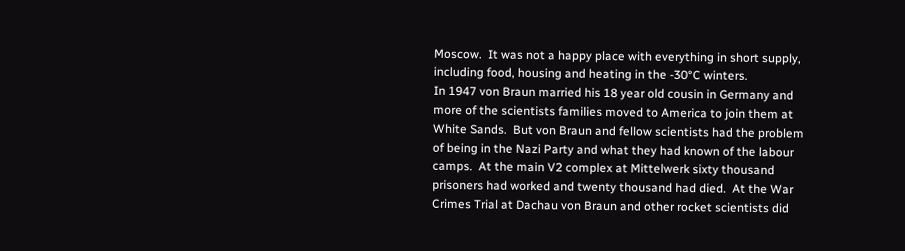Moscow.  It was not a happy place with everything in short supply, including food, housing and heating in the -30°C winters.
In 1947 von Braun married his 18 year old cousin in Germany and more of the scientists families moved to America to join them at White Sands.  But von Braun and fellow scientists had the problem of being in the Nazi Party and what they had known of the labour camps.  At the main V2 complex at Mittelwerk sixty thousand prisoners had worked and twenty thousand had died.  At the War Crimes Trial at Dachau von Braun and other rocket scientists did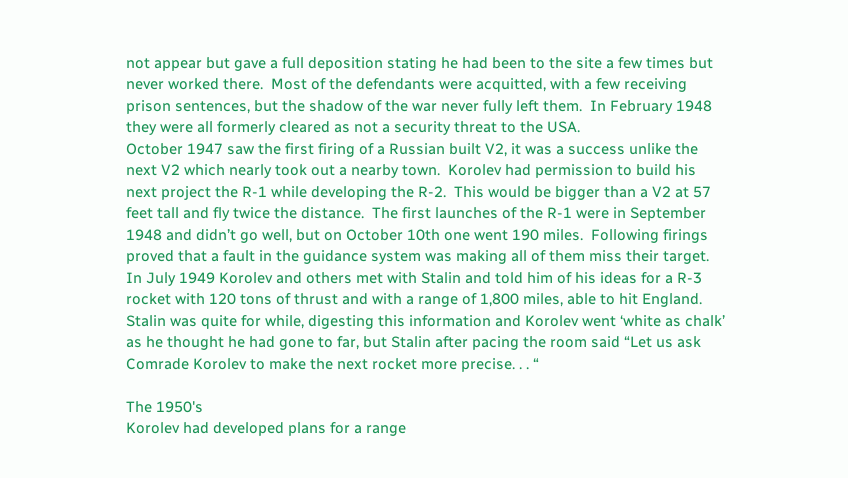not appear but gave a full deposition stating he had been to the site a few times but never worked there.  Most of the defendants were acquitted, with a few receiving prison sentences, but the shadow of the war never fully left them.  In February 1948 they were all formerly cleared as not a security threat to the USA.
October 1947 saw the first firing of a Russian built V2, it was a success unlike the next V2 which nearly took out a nearby town.  Korolev had permission to build his next project the R-1 while developing the R-2.  This would be bigger than a V2 at 57 feet tall and fly twice the distance.  The first launches of the R-1 were in September 1948 and didn’t go well, but on October 10th one went 190 miles.  Following firings proved that a fault in the guidance system was making all of them miss their target.  In July 1949 Korolev and others met with Stalin and told him of his ideas for a R-3 rocket with 120 tons of thrust and with a range of 1,800 miles, able to hit England.  Stalin was quite for while, digesting this information and Korolev went ‘white as chalk’ as he thought he had gone to far, but Stalin after pacing the room said “Let us ask Comrade Korolev to make the next rocket more precise. . . “

The 1950's
Korolev had developed plans for a range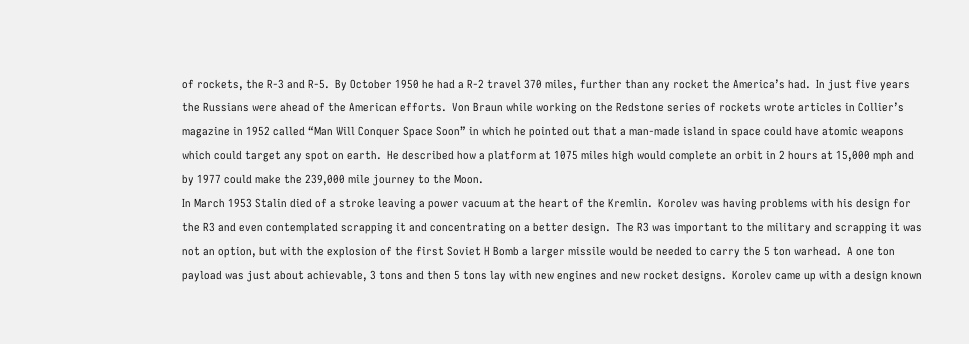of rockets, the R-3 and R-5.  By October 1950 he had a R-2 travel 370 miles, further than any rocket the America’s had.  In just five years the Russians were ahead of the American efforts.  Von Braun while working on the Redstone series of rockets wrote articles in Collier’s magazine in 1952 called “Man Will Conquer Space Soon” in which he pointed out that a man-made island in space could have atomic weapons which could target any spot on earth.  He described how a platform at 1075 miles high would complete an orbit in 2 hours at 15,000 mph and by 1977 could make the 239,000 mile journey to the Moon.
In March 1953 Stalin died of a stroke leaving a power vacuum at the heart of the Kremlin.  Korolev was having problems with his design for the R3 and even contemplated scrapping it and concentrating on a better design.  The R3 was important to the military and scrapping it was not an option, but with the explosion of the first Soviet H Bomb a larger missile would be needed to carry the 5 ton warhead.  A one ton payload was just about achievable, 3 tons and then 5 tons lay with new engines and new rocket designs.  Korolev came up with a design known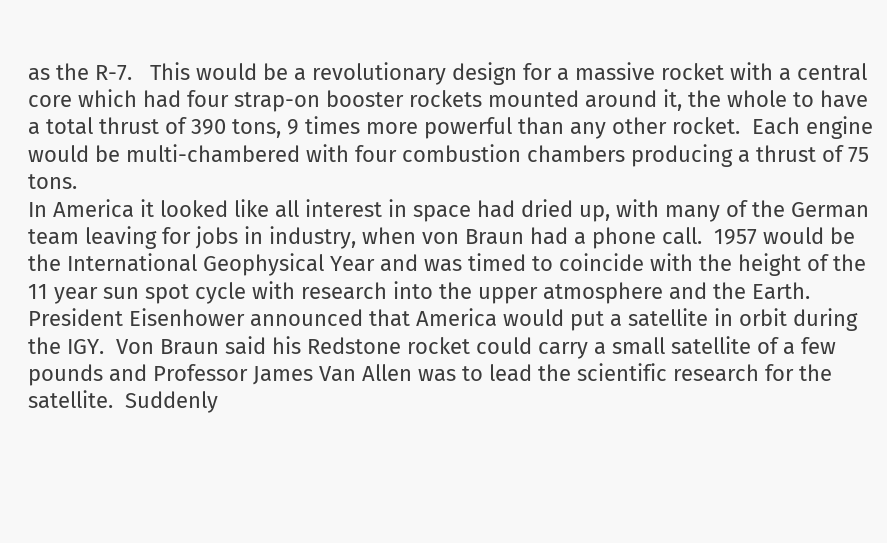as the R-7.   This would be a revolutionary design for a massive rocket with a central core which had four strap-on booster rockets mounted around it, the whole to have a total thrust of 390 tons, 9 times more powerful than any other rocket.  Each engine would be multi-chambered with four combustion chambers producing a thrust of 75 tons.
In America it looked like all interest in space had dried up, with many of the German team leaving for jobs in industry, when von Braun had a phone call.  1957 would be the International Geophysical Year and was timed to coincide with the height of the 11 year sun spot cycle with research into the upper atmosphere and the Earth.  President Eisenhower announced that America would put a satellite in orbit during the IGY.  Von Braun said his Redstone rocket could carry a small satellite of a few pounds and Professor James Van Allen was to lead the scientific research for the satellite.  Suddenly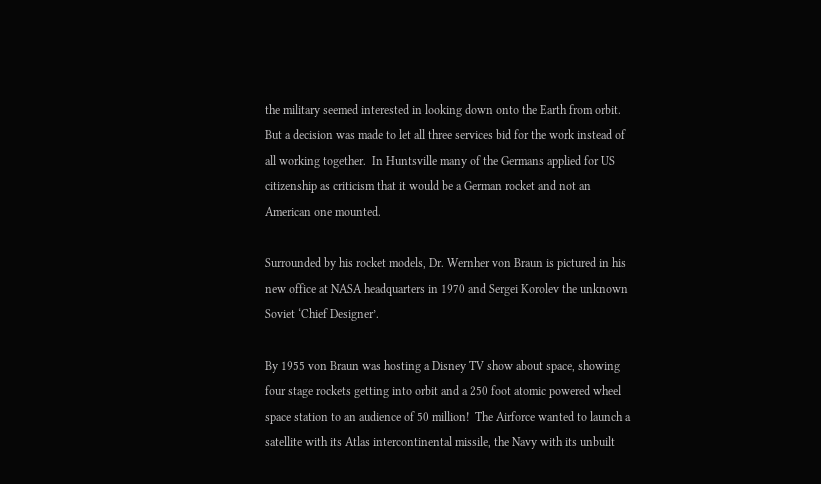the military seemed interested in looking down onto the Earth from orbit.  But a decision was made to let all three services bid for the work instead of all working together.  In Huntsville many of the Germans applied for US citizenship as criticism that it would be a German rocket and not an American one mounted.

Surrounded by his rocket models, Dr. Wernher von Braun is pictured in his new office at NASA headquarters in 1970 and Sergei Korolev the unknown Soviet ‘Chief Designer’.

By 1955 von Braun was hosting a Disney TV show about space, showing four stage rockets getting into orbit and a 250 foot atomic powered wheel space station to an audience of 50 million!  The Airforce wanted to launch a satellite with its Atlas intercontinental missile, the Navy with its unbuilt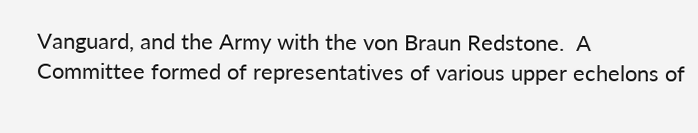Vanguard, and the Army with the von Braun Redstone.  A Committee formed of representatives of various upper echelons of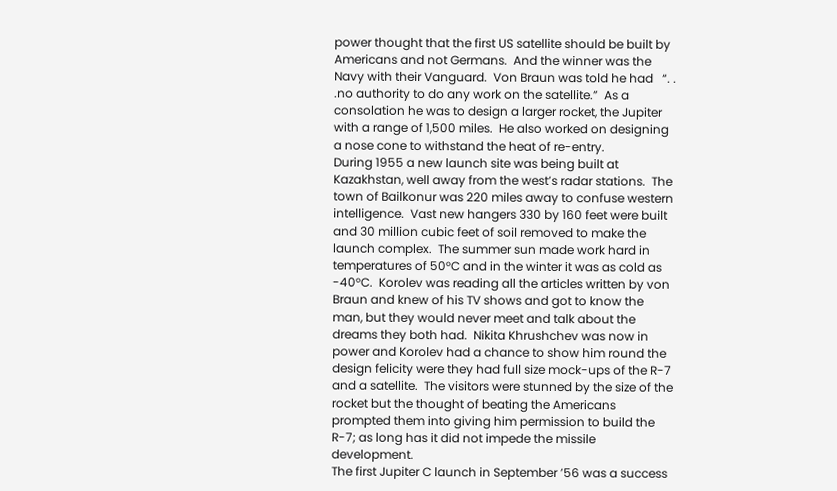power thought that the first US satellite should be built by Americans and not Germans.  And the winner was the Navy with their Vanguard.  Von Braun was told he had   “. . .no authority to do any work on the satellite.”  As a consolation he was to design a larger rocket, the Jupiter with a range of 1,500 miles.  He also worked on designing a nose cone to withstand the heat of re-entry.
During 1955 a new launch site was being built at Kazakhstan, well away from the west’s radar stations.  The town of Bailkonur was 220 miles away to confuse western intelligence.  Vast new hangers 330 by 160 feet were built and 30 million cubic feet of soil removed to make the launch complex.  The summer sun made work hard in temperatures of 50°C and in the winter it was as cold as -40°C.  Korolev was reading all the articles written by von Braun and knew of his TV shows and got to know the man, but they would never meet and talk about the dreams they both had.  Nikita Khrushchev was now in power and Korolev had a chance to show him round the design felicity were they had full size mock-ups of the R-7 and a satellite.  The visitors were stunned by the size of the rocket but the thought of beating the Americans prompted them into giving him permission to build the R-7; as long has it did not impede the missile development.
The first Jupiter C launch in September ’56 was a success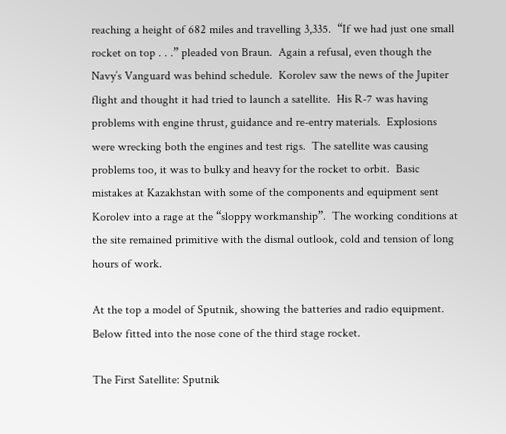reaching a height of 682 miles and travelling 3,335.  “If we had just one small rocket on top . . .” pleaded von Braun.  Again a refusal, even though the Navy’s Vanguard was behind schedule.  Korolev saw the news of the Jupiter flight and thought it had tried to launch a satellite.  His R-7 was having problems with engine thrust, guidance and re-entry materials.  Explosions were wrecking both the engines and test rigs.  The satellite was causing problems too, it was to bulky and heavy for the rocket to orbit.  Basic mistakes at Kazakhstan with some of the components and equipment sent Korolev into a rage at the “sloppy workmanship”.  The working conditions at the site remained primitive with the dismal outlook, cold and tension of long hours of work.

At the top a model of Sputnik, showing the batteries and radio equipment.  Below fitted into the nose cone of the third stage rocket.

The First Satellite: Sputnik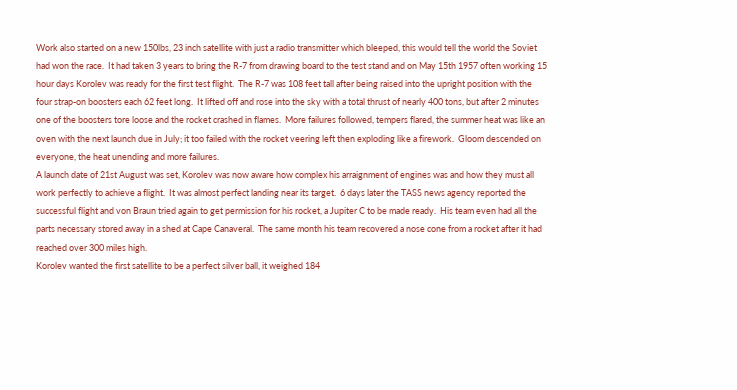Work also started on a new 150lbs, 23 inch satellite with just a radio transmitter which bleeped, this would tell the world the Soviet had won the race.  It had taken 3 years to bring the R-7 from drawing board to the test stand and on May 15th 1957 often working 15 hour days Korolev was ready for the first test flight.  The R-7 was 108 feet tall after being raised into the upright position with the four strap-on boosters each 62 feet long.  It lifted off and rose into the sky with a total thrust of nearly 400 tons, but after 2 minutes one of the boosters tore loose and the rocket crashed in flames.  More failures followed, tempers flared, the summer heat was like an oven with the next launch due in July; it too failed with the rocket veering left then exploding like a firework.  Gloom descended on everyone, the heat unending and more failures.
A launch date of 21st August was set, Korolev was now aware how complex his arraignment of engines was and how they must all work perfectly to achieve a flight.  It was almost perfect landing near its target.  6 days later the TASS news agency reported the successful flight and von Braun tried again to get permission for his rocket, a Jupiter C to be made ready.  His team even had all the parts necessary stored away in a shed at Cape Canaveral.  The same month his team recovered a nose cone from a rocket after it had reached over 300 miles high.
Korolev wanted the first satellite to be a perfect silver ball, it weighed 184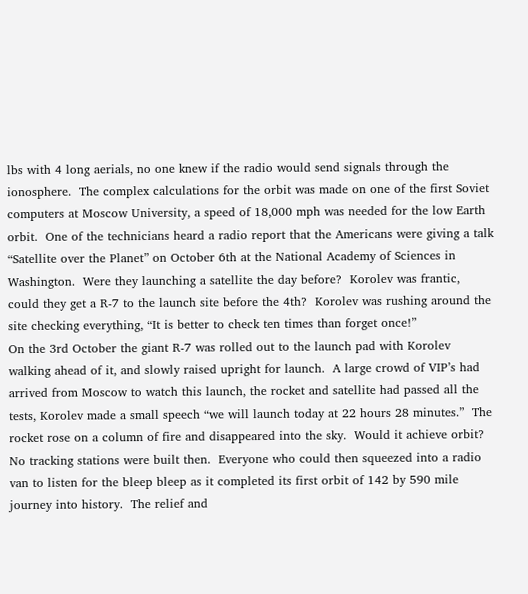lbs with 4 long aerials, no one knew if the radio would send signals through the ionosphere.  The complex calculations for the orbit was made on one of the first Soviet computers at Moscow University, a speed of 18,000 mph was needed for the low Earth orbit.  One of the technicians heard a radio report that the Americans were giving a talk “Satellite over the Planet” on October 6th at the National Academy of Sciences in Washington.  Were they launching a satellite the day before?  Korolev was frantic, could they get a R-7 to the launch site before the 4th?  Korolev was rushing around the site checking everything, “It is better to check ten times than forget once!”
On the 3rd October the giant R-7 was rolled out to the launch pad with Korolev walking ahead of it, and slowly raised upright for launch.  A large crowd of VIP’s had arrived from Moscow to watch this launch, the rocket and satellite had passed all the tests, Korolev made a small speech “we will launch today at 22 hours 28 minutes.”  The rocket rose on a column of fire and disappeared into the sky.  Would it achieve orbit?  No tracking stations were built then.  Everyone who could then squeezed into a radio van to listen for the bleep bleep as it completed its first orbit of 142 by 590 mile journey into history.  The relief and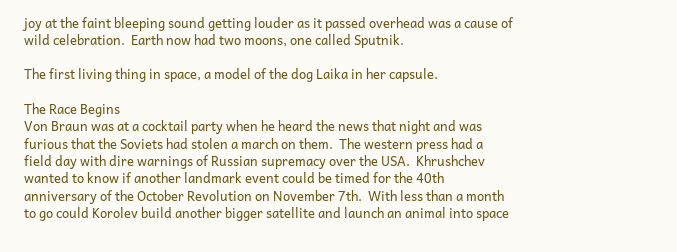joy at the faint bleeping sound getting louder as it passed overhead was a cause of wild celebration.  Earth now had two moons, one called Sputnik.

The first living thing in space, a model of the dog Laika in her capsule.

The Race Begins
Von Braun was at a cocktail party when he heard the news that night and was furious that the Soviets had stolen a march on them.  The western press had a field day with dire warnings of Russian supremacy over the USA.  Khrushchev wanted to know if another landmark event could be timed for the 40th anniversary of the October Revolution on November 7th.  With less than a month to go could Korolev build another bigger satellite and launch an animal into space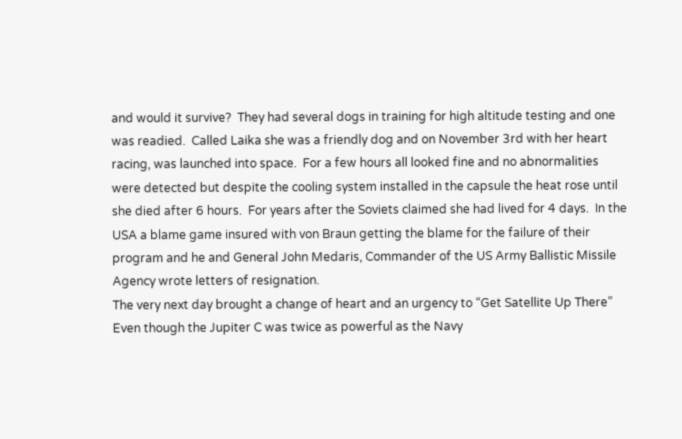and would it survive?  They had several dogs in training for high altitude testing and one was readied.  Called Laika she was a friendly dog and on November 3rd with her heart racing, was launched into space.  For a few hours all looked fine and no abnormalities were detected but despite the cooling system installed in the capsule the heat rose until she died after 6 hours.  For years after the Soviets claimed she had lived for 4 days.  In the USA a blame game insured with von Braun getting the blame for the failure of their program and he and General John Medaris, Commander of the US Army Ballistic Missile Agency wrote letters of resignation.
The very next day brought a change of heart and an urgency to “Get Satellite Up There”  Even though the Jupiter C was twice as powerful as the Navy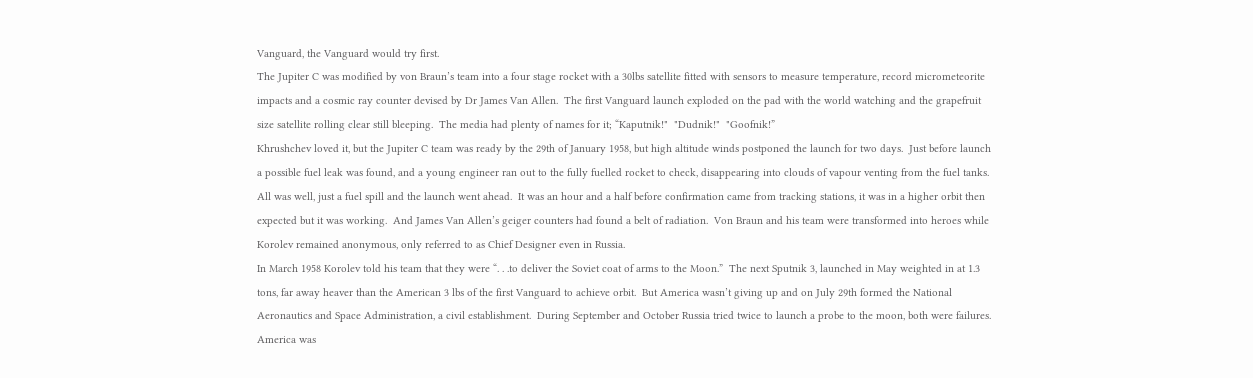Vanguard, the Vanguard would try first.
The Jupiter C was modified by von Braun’s team into a four stage rocket with a 30lbs satellite fitted with sensors to measure temperature, record micrometeorite impacts and a cosmic ray counter devised by Dr James Van Allen.  The first Vanguard launch exploded on the pad with the world watching and the grapefruit size satellite rolling clear still bleeping.  The media had plenty of names for it; “Kaputnik!"  "Dudnik!"  "Goofnik!”
Khrushchev loved it, but the Jupiter C team was ready by the 29th of January 1958, but high altitude winds postponed the launch for two days.  Just before launch a possible fuel leak was found, and a young engineer ran out to the fully fuelled rocket to check, disappearing into clouds of vapour venting from the fuel tanks.  All was well, just a fuel spill and the launch went ahead.  It was an hour and a half before confirmation came from tracking stations, it was in a higher orbit then expected but it was working.  And James Van Allen’s geiger counters had found a belt of radiation.  Von Braun and his team were transformed into heroes while Korolev remained anonymous, only referred to as Chief Designer even in Russia.
In March 1958 Korolev told his team that they were “. . .to deliver the Soviet coat of arms to the Moon.”  The next Sputnik 3, launched in May weighted in at 1.3 tons, far away heaver than the American 3 lbs of the first Vanguard to achieve orbit.  But America wasn’t giving up and on July 29th formed the National Aeronautics and Space Administration, a civil establishment.  During September and October Russia tried twice to launch a probe to the moon, both were failures.  America was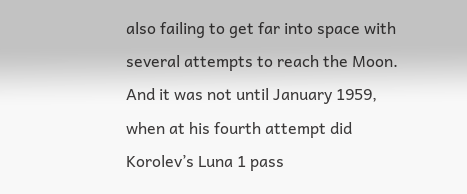also failing to get far into space with several attempts to reach the Moon.  And it was not until January 1959, when at his fourth attempt did Korolev’s Luna 1 pass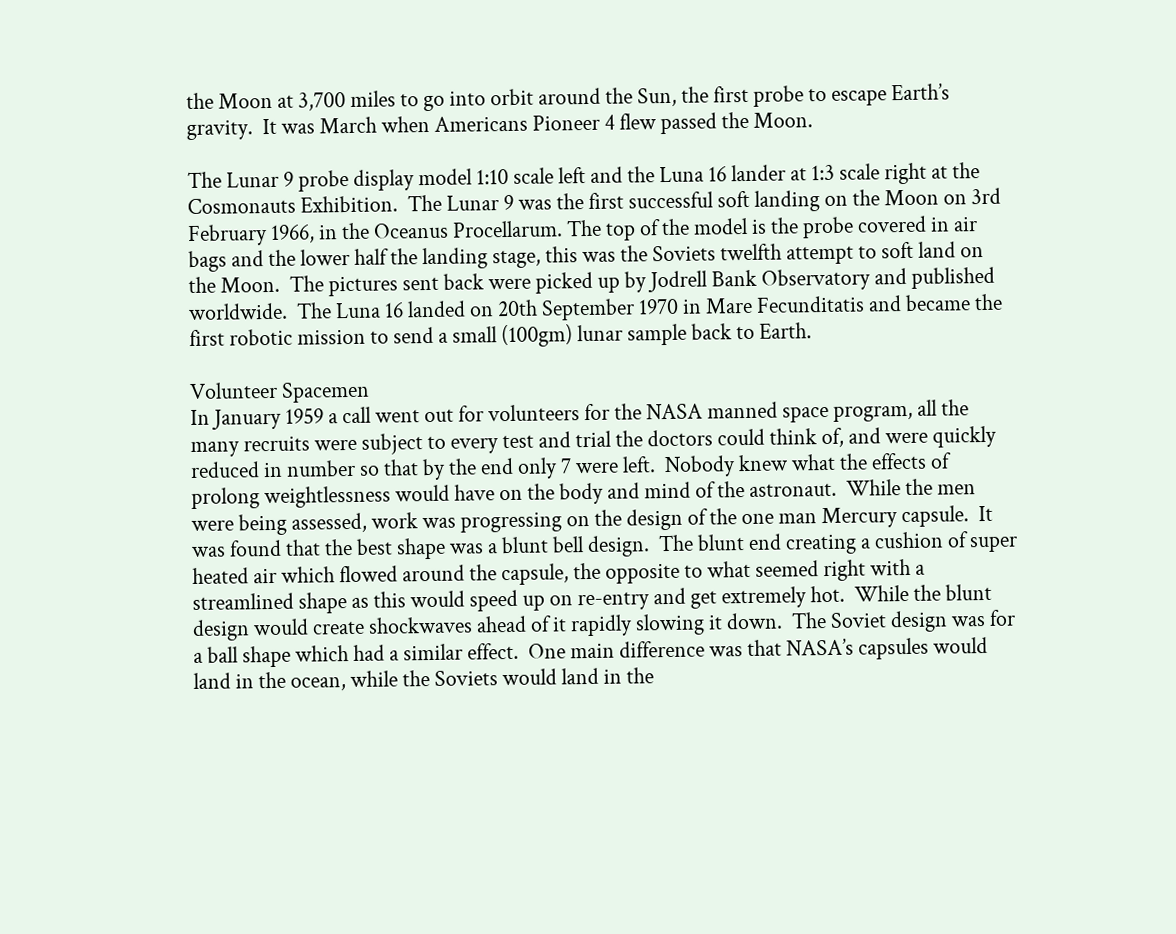the Moon at 3,700 miles to go into orbit around the Sun, the first probe to escape Earth’s gravity.  It was March when Americans Pioneer 4 flew passed the Moon.

The Lunar 9 probe display model 1:10 scale left and the Luna 16 lander at 1:3 scale right at the Cosmonauts Exhibition.  The Lunar 9 was the first successful soft landing on the Moon on 3rd February 1966, in the Oceanus Procellarum. The top of the model is the probe covered in air bags and the lower half the landing stage, this was the Soviets twelfth attempt to soft land on the Moon.  The pictures sent back were picked up by Jodrell Bank Observatory and published worldwide.  The Luna 16 landed on 20th September 1970 in Mare Fecunditatis and became the first robotic mission to send a small (100gm) lunar sample back to Earth.

Volunteer Spacemen
In January 1959 a call went out for volunteers for the NASA manned space program, all the many recruits were subject to every test and trial the doctors could think of, and were quickly reduced in number so that by the end only 7 were left.  Nobody knew what the effects of prolong weightlessness would have on the body and mind of the astronaut.  While the men were being assessed, work was progressing on the design of the one man Mercury capsule.  It was found that the best shape was a blunt bell design.  The blunt end creating a cushion of super heated air which flowed around the capsule, the opposite to what seemed right with a streamlined shape as this would speed up on re-entry and get extremely hot.  While the blunt design would create shockwaves ahead of it rapidly slowing it down.  The Soviet design was for a ball shape which had a similar effect.  One main difference was that NASA’s capsules would land in the ocean, while the Soviets would land in the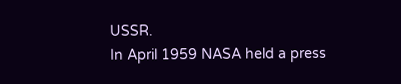USSR.
In April 1959 NASA held a press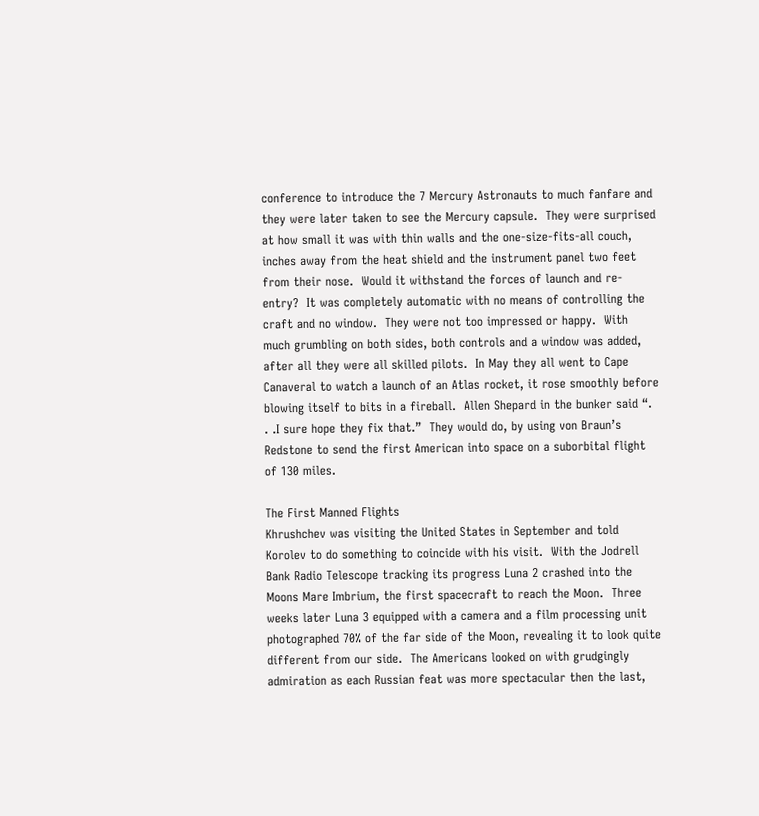conference to introduce the 7 Mercury Astronauts to much fanfare and they were later taken to see the Mercury capsule.  They were surprised at how small it was with thin walls and the one-size-fits-all couch, inches away from the heat shield and the instrument panel two feet from their nose.  Would it withstand the forces of launch and re-entry?  It was completely automatic with no means of controlling the craft and no window.  They were not too impressed or happy.  With much grumbling on both sides, both controls and a window was added, after all they were all skilled pilots.  In May they all went to Cape Canaveral to watch a launch of an Atlas rocket, it rose smoothly before blowing itself to bits in a fireball.  Allen Shepard in the bunker said “. . .I sure hope they fix that.”  They would do, by using von Braun’s Redstone to send the first American into space on a suborbital flight of 130 miles.

The First Manned Flights
Khrushchev was visiting the United States in September and told Korolev to do something to coincide with his visit.  With the Jodrell Bank Radio Telescope tracking its progress Luna 2 crashed into the Moons Mare Imbrium, the first spacecraft to reach the Moon.  Three weeks later Luna 3 equipped with a camera and a film processing unit photographed 70% of the far side of the Moon, revealing it to look quite different from our side.  The Americans looked on with grudgingly admiration as each Russian feat was more spectacular then the last,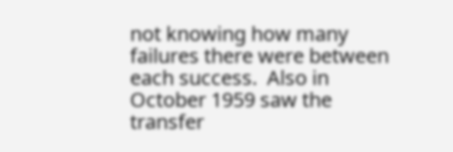not knowing how many failures there were between each success.  Also in October 1959 saw the transfer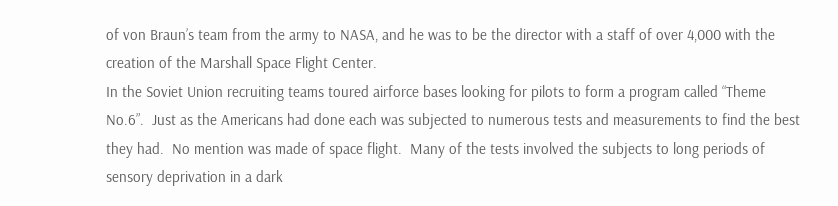of von Braun’s team from the army to NASA, and he was to be the director with a staff of over 4,000 with the creation of the Marshall Space Flight Center.
In the Soviet Union recruiting teams toured airforce bases looking for pilots to form a program called “Theme No.6”.  Just as the Americans had done each was subjected to numerous tests and measurements to find the best they had.  No mention was made of space flight.  Many of the tests involved the subjects to long periods of sensory deprivation in a dark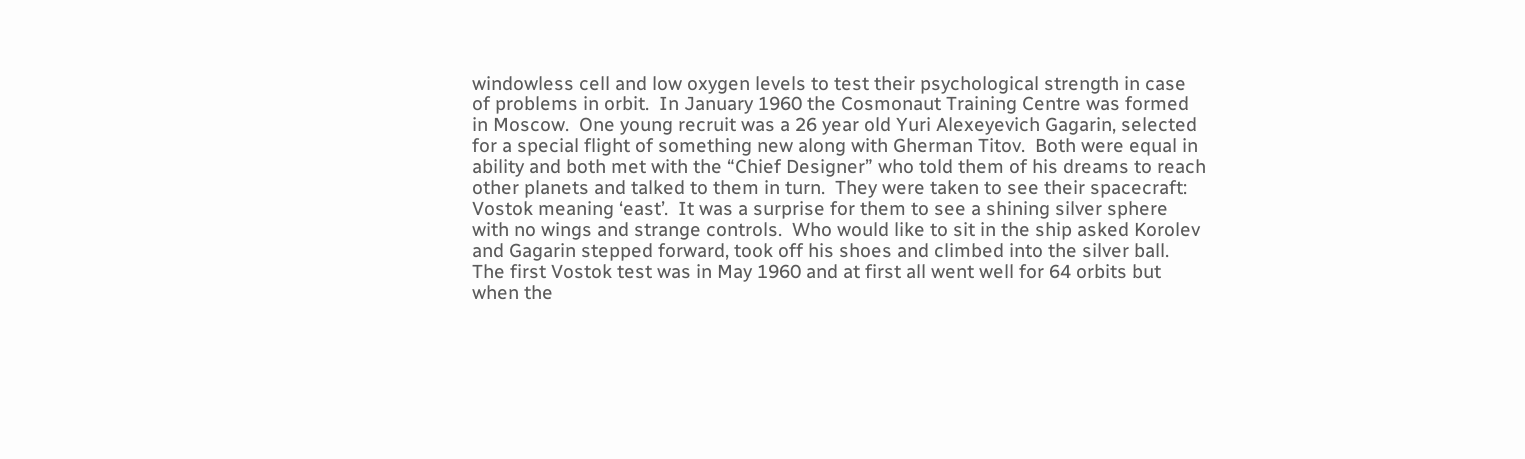windowless cell and low oxygen levels to test their psychological strength in case of problems in orbit.  In January 1960 the Cosmonaut Training Centre was formed in Moscow.  One young recruit was a 26 year old Yuri Alexeyevich Gagarin, selected for a special flight of something new along with Gherman Titov.  Both were equal in ability and both met with the “Chief Designer” who told them of his dreams to reach other planets and talked to them in turn.  They were taken to see their spacecraft: Vostok meaning ‘east’.  It was a surprise for them to see a shining silver sphere with no wings and strange controls.  Who would like to sit in the ship asked Korolev and Gagarin stepped forward, took off his shoes and climbed into the silver ball.
The first Vostok test was in May 1960 and at first all went well for 64 orbits but when the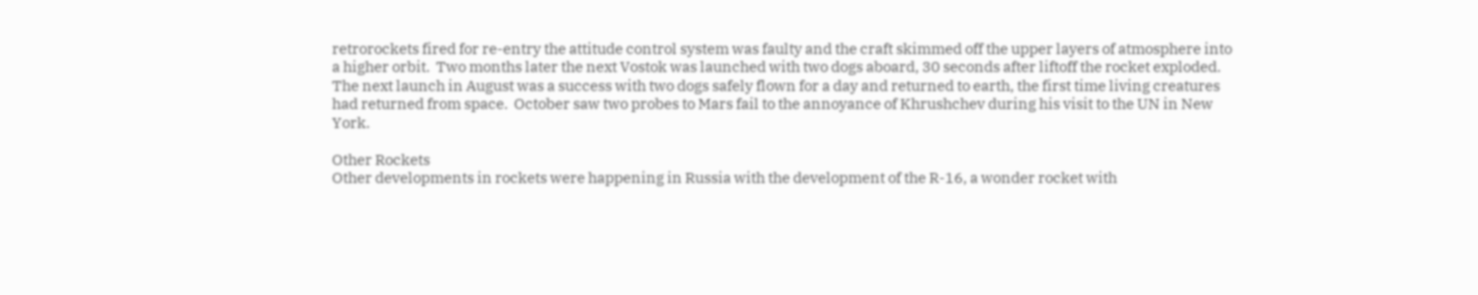retrorockets fired for re-entry the attitude control system was faulty and the craft skimmed off the upper layers of atmosphere into a higher orbit.  Two months later the next Vostok was launched with two dogs aboard, 30 seconds after liftoff the rocket exploded.  The next launch in August was a success with two dogs safely flown for a day and returned to earth, the first time living creatures had returned from space.  October saw two probes to Mars fail to the annoyance of Khrushchev during his visit to the UN in New York.

Other Rockets
Other developments in rockets were happening in Russia with the development of the R-16, a wonder rocket with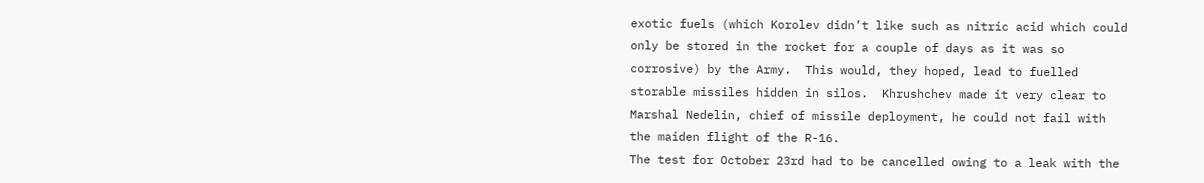exotic fuels (which Korolev didn’t like such as nitric acid which could only be stored in the rocket for a couple of days as it was so corrosive) by the Army.  This would, they hoped, lead to fuelled storable missiles hidden in silos.  Khrushchev made it very clear to Marshal Nedelin, chief of missile deployment, he could not fail with the maiden flight of the R-16.
The test for October 23rd had to be cancelled owing to a leak with the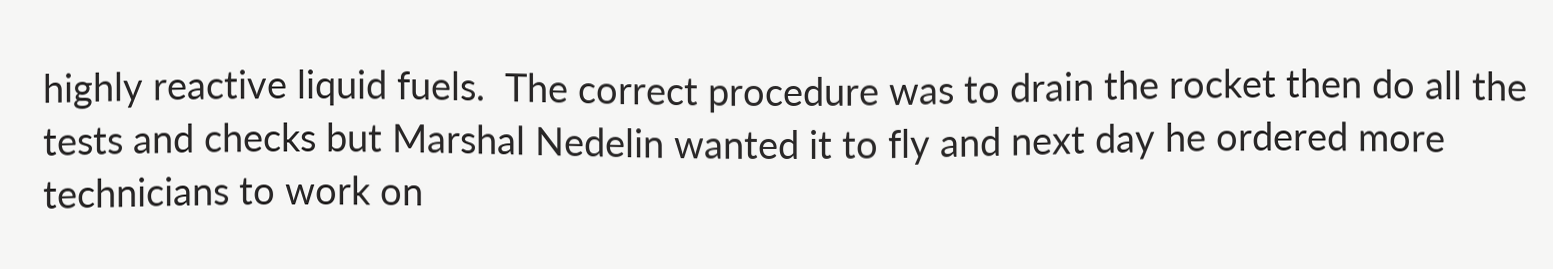highly reactive liquid fuels.  The correct procedure was to drain the rocket then do all the tests and checks but Marshal Nedelin wanted it to fly and next day he ordered more technicians to work on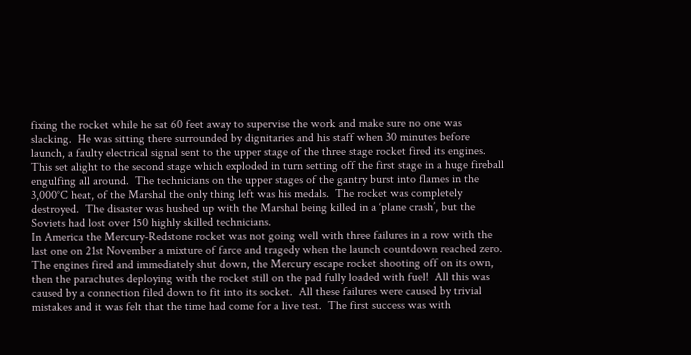fixing the rocket while he sat 60 feet away to supervise the work and make sure no one was slacking.  He was sitting there surrounded by dignitaries and his staff when 30 minutes before launch, a faulty electrical signal sent to the upper stage of the three stage rocket fired its engines. This set alight to the second stage which exploded in turn setting off the first stage in a huge fireball engulfing all around.  The technicians on the upper stages of the gantry burst into flames in the 3,000°C heat, of the Marshal the only thing left was his medals.  The rocket was completely destroyed.  The disaster was hushed up with the Marshal being killed in a ‘plane crash’, but the Soviets had lost over 150 highly skilled technicians.
In America the Mercury-Redstone rocket was not going well with three failures in a row with the last one on 21st November a mixture of farce and tragedy when the launch countdown reached zero.  The engines fired and immediately shut down, the Mercury escape rocket shooting off on its own, then the parachutes deploying with the rocket still on the pad fully loaded with fuel!  All this was caused by a connection filed down to fit into its socket.  All these failures were caused by trivial mistakes and it was felt that the time had come for a live test.  The first success was with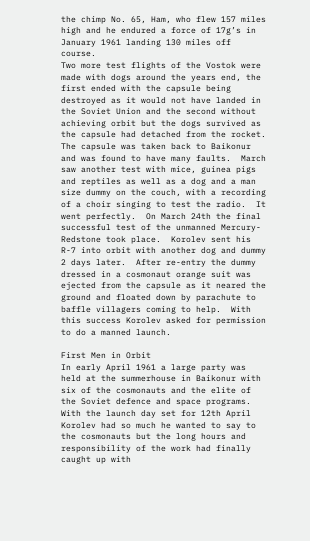the chimp No. 65, Ham, who flew 157 miles high and he endured a force of 17g’s in January 1961 landing 130 miles off course.
Two more test flights of the Vostok were made with dogs around the years end, the first ended with the capsule being destroyed as it would not have landed in the Soviet Union and the second without achieving orbit but the dogs survived as the capsule had detached from the rocket.  The capsule was taken back to Baikonur and was found to have many faults.  March saw another test with mice, guinea pigs and reptiles as well as a dog and a man size dummy on the couch, with a recording of a choir singing to test the radio.  It went perfectly.  On March 24th the final successful test of the unmanned Mercury-Redstone took place.  Korolev sent his R-7 into orbit with another dog and dummy 2 days later.  After re-entry the dummy dressed in a cosmonaut orange suit was ejected from the capsule as it neared the ground and floated down by parachute to baffle villagers coming to help.  With this success Korolev asked for permission to do a manned launch.

First Men in Orbit
In early April 1961 a large party was held at the summerhouse in Baikonur with six of the cosmonauts and the elite of the Soviet defence and space programs.  With the launch day set for 12th April Korolev had so much he wanted to say to the cosmonauts but the long hours and responsibility of the work had finally caught up with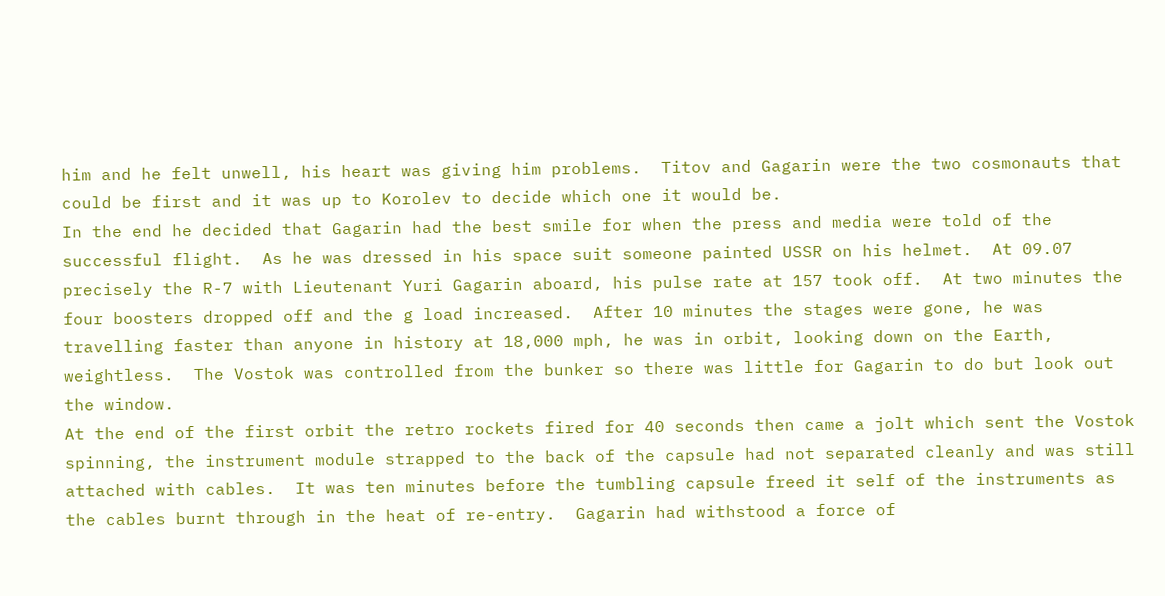him and he felt unwell, his heart was giving him problems.  Titov and Gagarin were the two cosmonauts that could be first and it was up to Korolev to decide which one it would be.
In the end he decided that Gagarin had the best smile for when the press and media were told of the successful flight.  As he was dressed in his space suit someone painted USSR on his helmet.  At 09.07 precisely the R-7 with Lieutenant Yuri Gagarin aboard, his pulse rate at 157 took off.  At two minutes the four boosters dropped off and the g load increased.  After 10 minutes the stages were gone, he was travelling faster than anyone in history at 18,000 mph, he was in orbit, looking down on the Earth, weightless.  The Vostok was controlled from the bunker so there was little for Gagarin to do but look out the window.
At the end of the first orbit the retro rockets fired for 40 seconds then came a jolt which sent the Vostok spinning, the instrument module strapped to the back of the capsule had not separated cleanly and was still attached with cables.  It was ten minutes before the tumbling capsule freed it self of the instruments as the cables burnt through in the heat of re-entry.  Gagarin had withstood a force of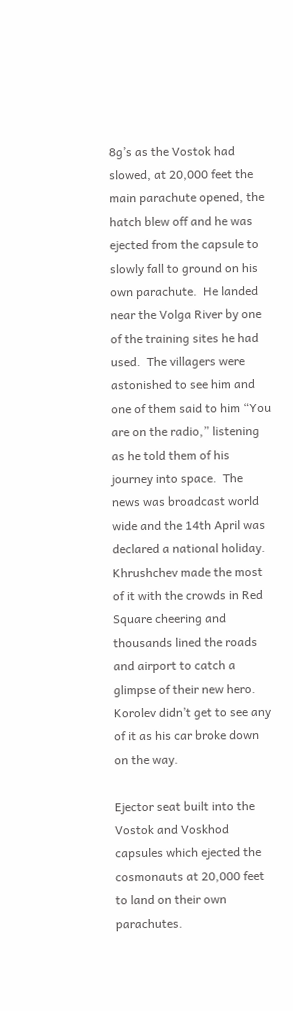8g’s as the Vostok had slowed, at 20,000 feet the main parachute opened, the hatch blew off and he was ejected from the capsule to slowly fall to ground on his own parachute.  He landed near the Volga River by one of the training sites he had used.  The villagers were astonished to see him and one of them said to him “You are on the radio,” listening as he told them of his journey into space.  The news was broadcast world wide and the 14th April was declared a national holiday.  Khrushchev made the most of it with the crowds in Red Square cheering and thousands lined the roads and airport to catch a glimpse of their new hero.  Korolev didn’t get to see any of it as his car broke down on the way.

Ejector seat built into the Vostok and Voskhod capsules which ejected the cosmonauts at 20,000 feet to land on their own parachutes.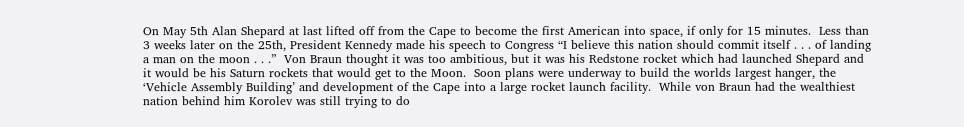On May 5th Alan Shepard at last lifted off from the Cape to become the first American into space, if only for 15 minutes.  Less than 3 weeks later on the 25th, President Kennedy made his speech to Congress “I believe this nation should commit itself . . . of landing a man on the moon . . .”  Von Braun thought it was too ambitious, but it was his Redstone rocket which had launched Shepard and it would be his Saturn rockets that would get to the Moon.  Soon plans were underway to build the worlds largest hanger, the ‘Vehicle Assembly Building’ and development of the Cape into a large rocket launch facility.  While von Braun had the wealthiest nation behind him Korolev was still trying to do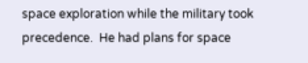space exploration while the military took precedence.  He had plans for space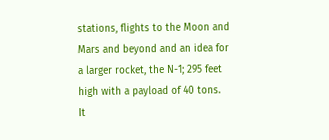stations, flights to the Moon and Mars and beyond and an idea for a larger rocket, the N-1; 295 feet high with a payload of 40 tons.  It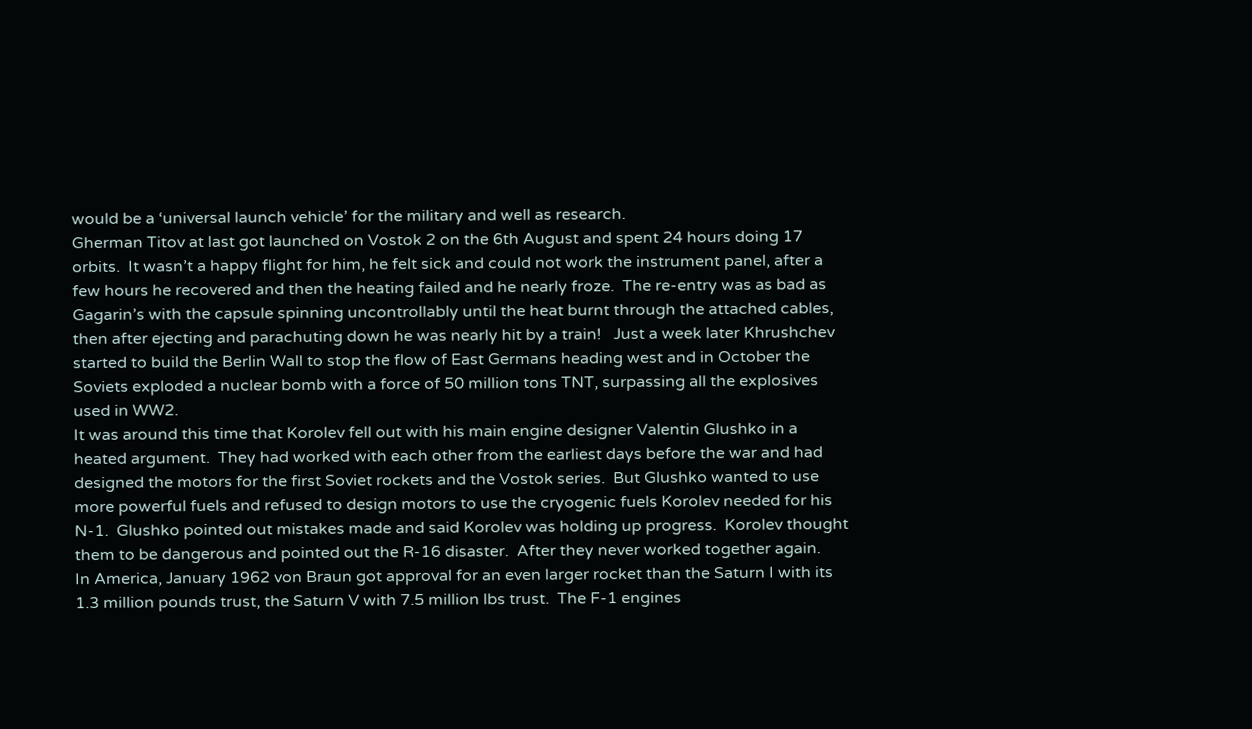would be a ‘universal launch vehicle’ for the military and well as research.
Gherman Titov at last got launched on Vostok 2 on the 6th August and spent 24 hours doing 17 orbits.  It wasn’t a happy flight for him, he felt sick and could not work the instrument panel, after a few hours he recovered and then the heating failed and he nearly froze.  The re-entry was as bad as Gagarin’s with the capsule spinning uncontrollably until the heat burnt through the attached cables, then after ejecting and parachuting down he was nearly hit by a train!   Just a week later Khrushchev started to build the Berlin Wall to stop the flow of East Germans heading west and in October the Soviets exploded a nuclear bomb with a force of 50 million tons TNT, surpassing all the explosives used in WW2.
It was around this time that Korolev fell out with his main engine designer Valentin Glushko in a heated argument.  They had worked with each other from the earliest days before the war and had designed the motors for the first Soviet rockets and the Vostok series.  But Glushko wanted to use more powerful fuels and refused to design motors to use the cryogenic fuels Korolev needed for his N-1.  Glushko pointed out mistakes made and said Korolev was holding up progress.  Korolev thought them to be dangerous and pointed out the R-16 disaster.  After they never worked together again.
In America, January 1962 von Braun got approval for an even larger rocket than the Saturn I with its 1.3 million pounds trust, the Saturn V with 7.5 million lbs trust.  The F-1 engines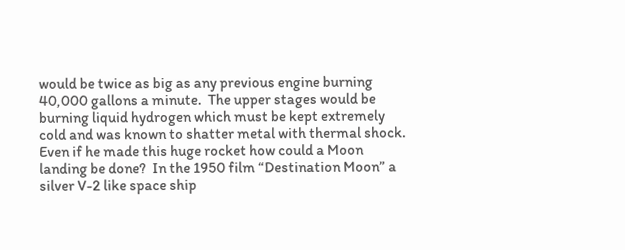would be twice as big as any previous engine burning 40,000 gallons a minute.  The upper stages would be burning liquid hydrogen which must be kept extremely cold and was known to shatter metal with thermal shock.  Even if he made this huge rocket how could a Moon landing be done?  In the 1950 film “Destination Moon” a silver V-2 like space ship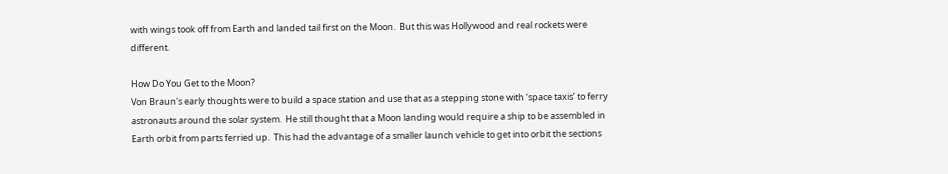with wings took off from Earth and landed tail first on the Moon.  But this was Hollywood and real rockets were different.

How Do You Get to the Moon?
Von Braun's early thoughts were to build a space station and use that as a stepping stone with ‘space taxis’ to ferry astronauts around the solar system.  He still thought that a Moon landing would require a ship to be assembled in Earth orbit from parts ferried up.  This had the advantage of a smaller launch vehicle to get into orbit the sections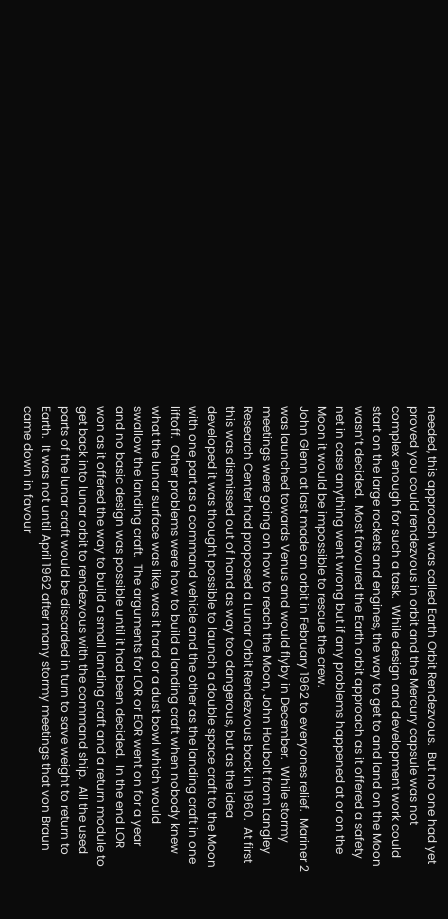needed, this approach was called Earth Orbit Rendezvous.  But no one had yet proved you could rendezvous in orbit and the Mercury capsule was not complex enough for such a task.  While design and development work could start on the large rockets and engines, the way to get to and land on the Moon wasn’t decided.  Most favoured the Earth orbit approach as it offered a safety net in case anything went wrong but if any problems happened at or on the Moon it would be impossible to rescue the crew.
John Glenn at last made an orbit in February 1962 to everyones relief.  Mariner 2 was launched towards Venus and would flyby in December.  While stormy meetings were going on how to reach the Moon, John Houbolt from Langley Research Center had proposed a Lunar Orbit Rendezvous back in 1960.  At first this was dismissed out of hand as way too dangerous, but as the idea developed it was thought possible to launch a double space craft to the Moon with one part as a command vehicle and the other as the landing craft in one liftoff.  Other problems were how to build a landing craft when nobody knew what the lunar surface was like, was it hard or a dust bowl which would swallow the landing craft.  The arguments for LOR or EOR went on for a year and no basic design was possible until it had been decided.  In the end LOR won as it offered the way to build a small landing craft and a return module to get back into lunar orbit to rendezvous with the command ship.  All the used parts of the lunar craft would be discarded in turn to save weight to return to Earth.  It was not until April 1962 after many stormy meetings that von Braun came down in favour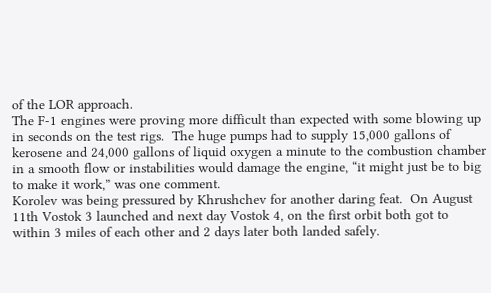of the LOR approach.
The F-1 engines were proving more difficult than expected with some blowing up in seconds on the test rigs.  The huge pumps had to supply 15,000 gallons of kerosene and 24,000 gallons of liquid oxygen a minute to the combustion chamber in a smooth flow or instabilities would damage the engine, “it might just be to big to make it work,” was one comment.
Korolev was being pressured by Khrushchev for another daring feat.  On August 11th Vostok 3 launched and next day Vostok 4, on the first orbit both got to within 3 miles of each other and 2 days later both landed safely.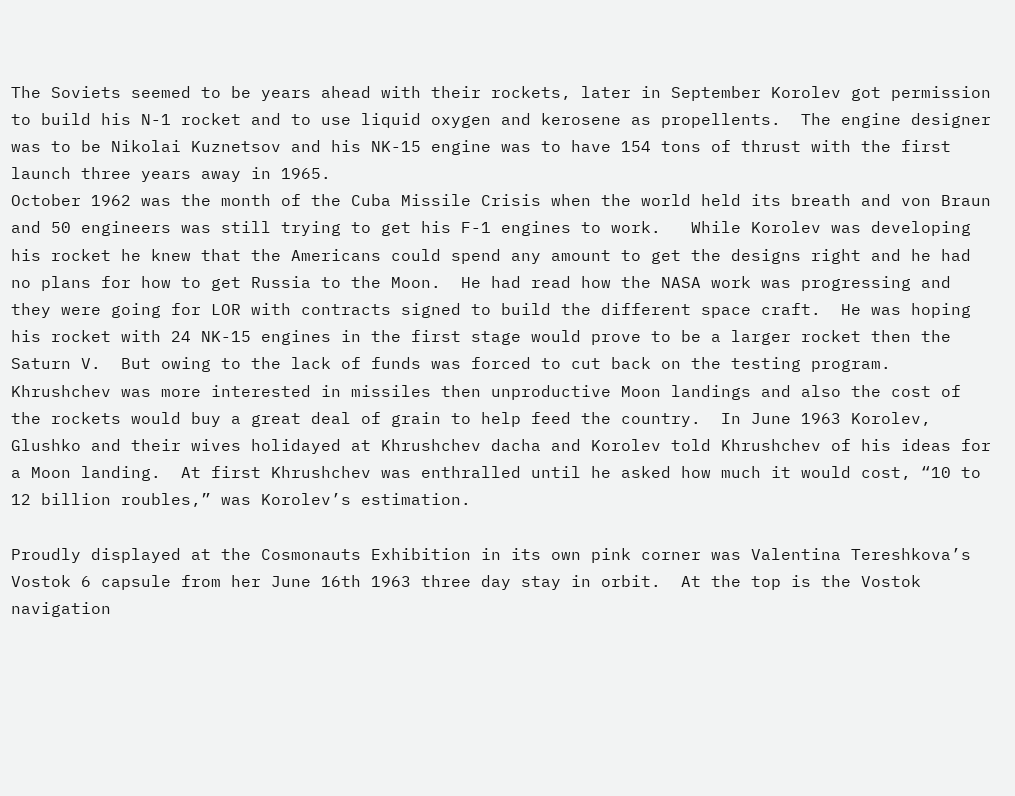The Soviets seemed to be years ahead with their rockets, later in September Korolev got permission to build his N-1 rocket and to use liquid oxygen and kerosene as propellents.  The engine designer was to be Nikolai Kuznetsov and his NK-15 engine was to have 154 tons of thrust with the first launch three years away in 1965.
October 1962 was the month of the Cuba Missile Crisis when the world held its breath and von Braun and 50 engineers was still trying to get his F-1 engines to work.   While Korolev was developing his rocket he knew that the Americans could spend any amount to get the designs right and he had no plans for how to get Russia to the Moon.  He had read how the NASA work was progressing and they were going for LOR with contracts signed to build the different space craft.  He was hoping his rocket with 24 NK-15 engines in the first stage would prove to be a larger rocket then the Saturn V.  But owing to the lack of funds was forced to cut back on the testing program.  Khrushchev was more interested in missiles then unproductive Moon landings and also the cost of the rockets would buy a great deal of grain to help feed the country.  In June 1963 Korolev, Glushko and their wives holidayed at Khrushchev dacha and Korolev told Khrushchev of his ideas for a Moon landing.  At first Khrushchev was enthralled until he asked how much it would cost, “10 to 12 billion roubles,” was Korolev’s estimation.

Proudly displayed at the Cosmonauts Exhibition in its own pink corner was Valentina Tereshkova’s Vostok 6 capsule from her June 16th 1963 three day stay in orbit.  At the top is the Vostok navigation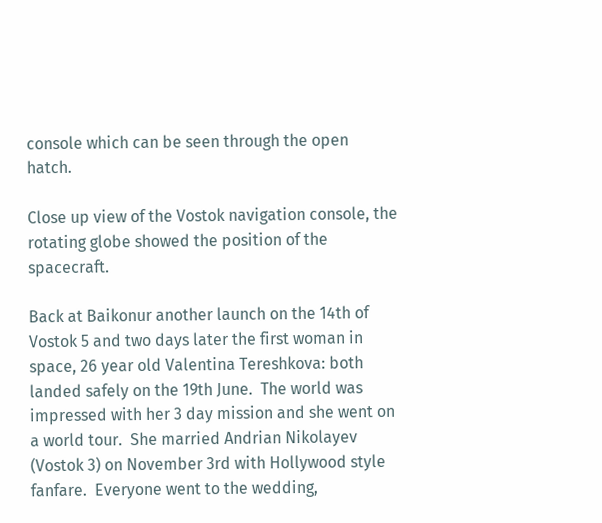console which can be seen through the open hatch.

Close up view of the Vostok navigation console, the rotating globe showed the position of the spacecraft.

Back at Baikonur another launch on the 14th of Vostok 5 and two days later the first woman in space, 26 year old Valentina Tereshkova: both landed safely on the 19th June.  The world was impressed with her 3 day mission and she went on a world tour.  She married Andrian Nikolayev (Vostok 3) on November 3rd with Hollywood style fanfare.  Everyone went to the wedding,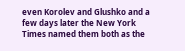even Korolev and Glushko and a few days later the New York Times named them both as the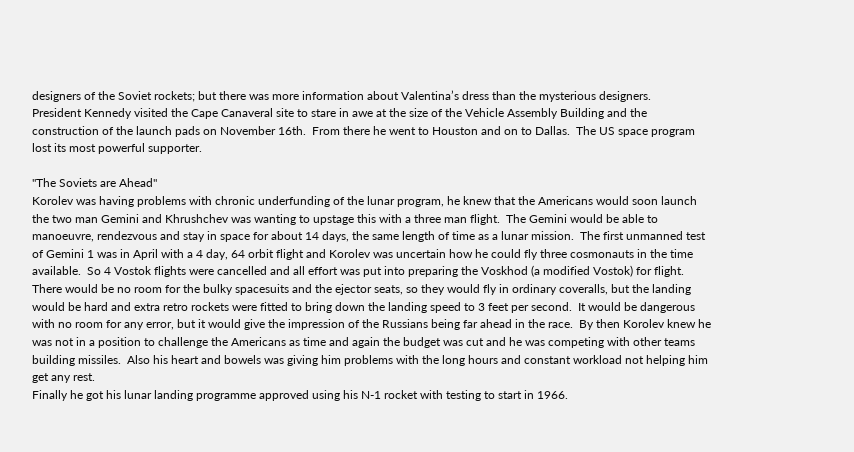designers of the Soviet rockets; but there was more information about Valentina’s dress than the mysterious designers.
President Kennedy visited the Cape Canaveral site to stare in awe at the size of the Vehicle Assembly Building and the construction of the launch pads on November 16th.  From there he went to Houston and on to Dallas.  The US space program lost its most powerful supporter.

"The Soviets are Ahead"
Korolev was having problems with chronic underfunding of the lunar program, he knew that the Americans would soon launch the two man Gemini and Khrushchev was wanting to upstage this with a three man flight.  The Gemini would be able to manoeuvre, rendezvous and stay in space for about 14 days, the same length of time as a lunar mission.  The first unmanned test of Gemini 1 was in April with a 4 day, 64 orbit flight and Korolev was uncertain how he could fly three cosmonauts in the time available.  So 4 Vostok flights were cancelled and all effort was put into preparing the Voskhod (a modified Vostok) for flight.  There would be no room for the bulky spacesuits and the ejector seats, so they would fly in ordinary coveralls, but the landing would be hard and extra retro rockets were fitted to bring down the landing speed to 3 feet per second.  It would be dangerous with no room for any error, but it would give the impression of the Russians being far ahead in the race.  By then Korolev knew he was not in a position to challenge the Americans as time and again the budget was cut and he was competing with other teams building missiles.  Also his heart and bowels was giving him problems with the long hours and constant workload not helping him get any rest.
Finally he got his lunar landing programme approved using his N-1 rocket with testing to start in 1966.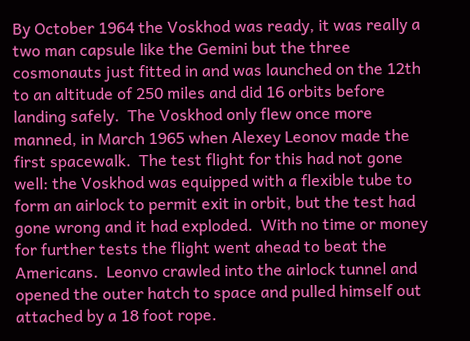By October 1964 the Voskhod was ready, it was really a two man capsule like the Gemini but the three cosmonauts just fitted in and was launched on the 12th to an altitude of 250 miles and did 16 orbits before landing safely.  The Voskhod only flew once more manned, in March 1965 when Alexey Leonov made the first spacewalk.  The test flight for this had not gone well: the Voskhod was equipped with a flexible tube to form an airlock to permit exit in orbit, but the test had gone wrong and it had exploded.  With no time or money for further tests the flight went ahead to beat the Americans.  Leonvo crawled into the airlock tunnel and opened the outer hatch to space and pulled himself out attached by a 18 foot rope.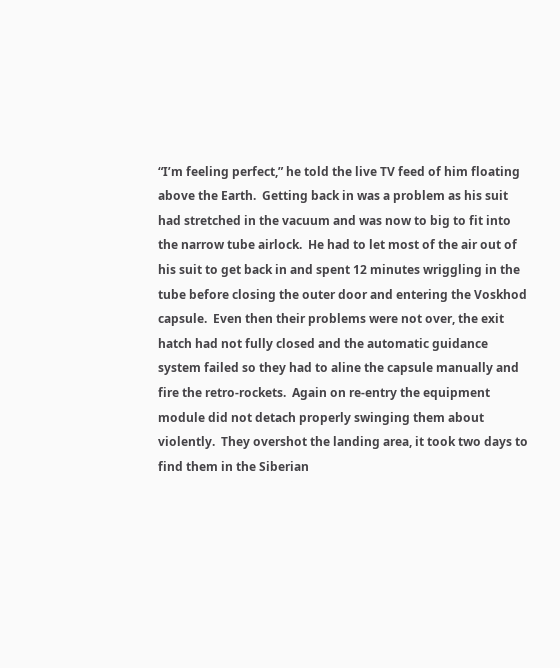“I’m feeling perfect,” he told the live TV feed of him floating above the Earth.  Getting back in was a problem as his suit had stretched in the vacuum and was now to big to fit into the narrow tube airlock.  He had to let most of the air out of his suit to get back in and spent 12 minutes wriggling in the tube before closing the outer door and entering the Voskhod capsule.  Even then their problems were not over, the exit hatch had not fully closed and the automatic guidance system failed so they had to aline the capsule manually and fire the retro-rockets.  Again on re-entry the equipment module did not detach properly swinging them about violently.  They overshot the landing area, it took two days to find them in the Siberian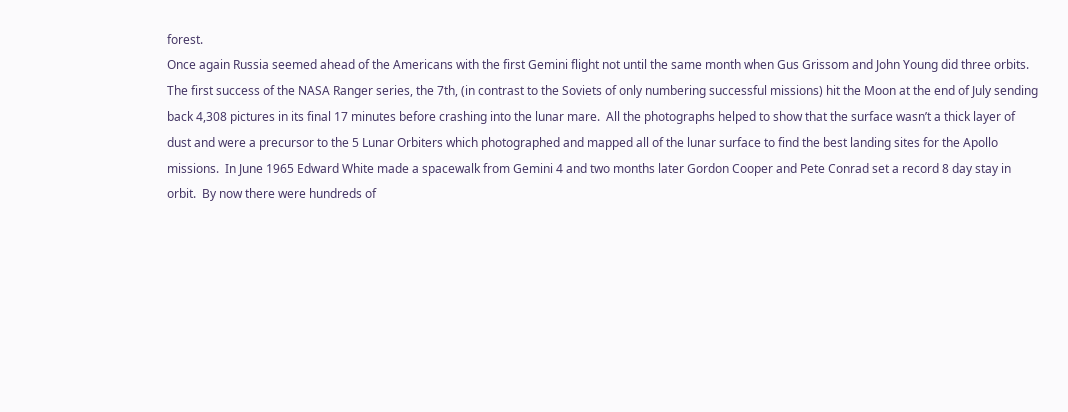forest.
Once again Russia seemed ahead of the Americans with the first Gemini flight not until the same month when Gus Grissom and John Young did three orbits.  The first success of the NASA Ranger series, the 7th, (in contrast to the Soviets of only numbering successful missions) hit the Moon at the end of July sending back 4,308 pictures in its final 17 minutes before crashing into the lunar mare.  All the photographs helped to show that the surface wasn’t a thick layer of dust and were a precursor to the 5 Lunar Orbiters which photographed and mapped all of the lunar surface to find the best landing sites for the Apollo missions.  In June 1965 Edward White made a spacewalk from Gemini 4 and two months later Gordon Cooper and Pete Conrad set a record 8 day stay in orbit.  By now there were hundreds of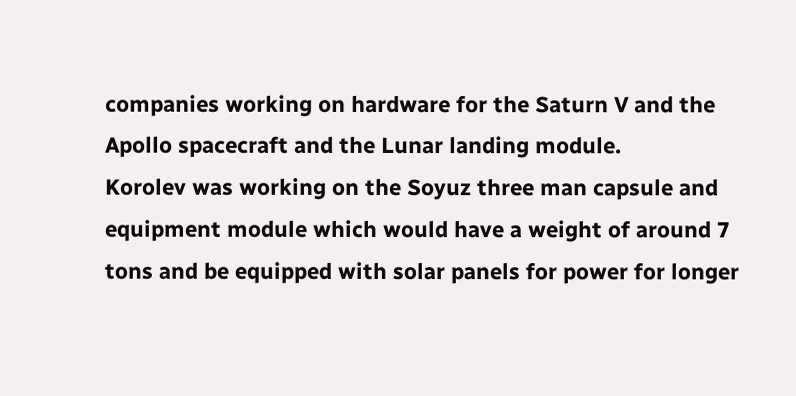companies working on hardware for the Saturn V and the Apollo spacecraft and the Lunar landing module.
Korolev was working on the Soyuz three man capsule and equipment module which would have a weight of around 7 tons and be equipped with solar panels for power for longer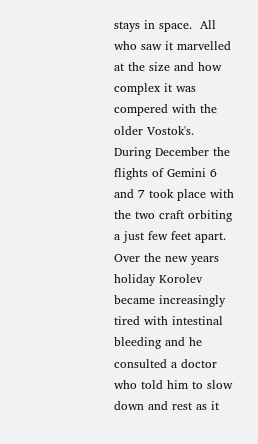stays in space.  All who saw it marvelled at the size and how complex it was compered with the older Vostok's.  During December the flights of Gemini 6 and 7 took place with the two craft orbiting a just few feet apart.  Over the new years holiday Korolev became increasingly tired with intestinal bleeding and he consulted a doctor who told him to slow down and rest as it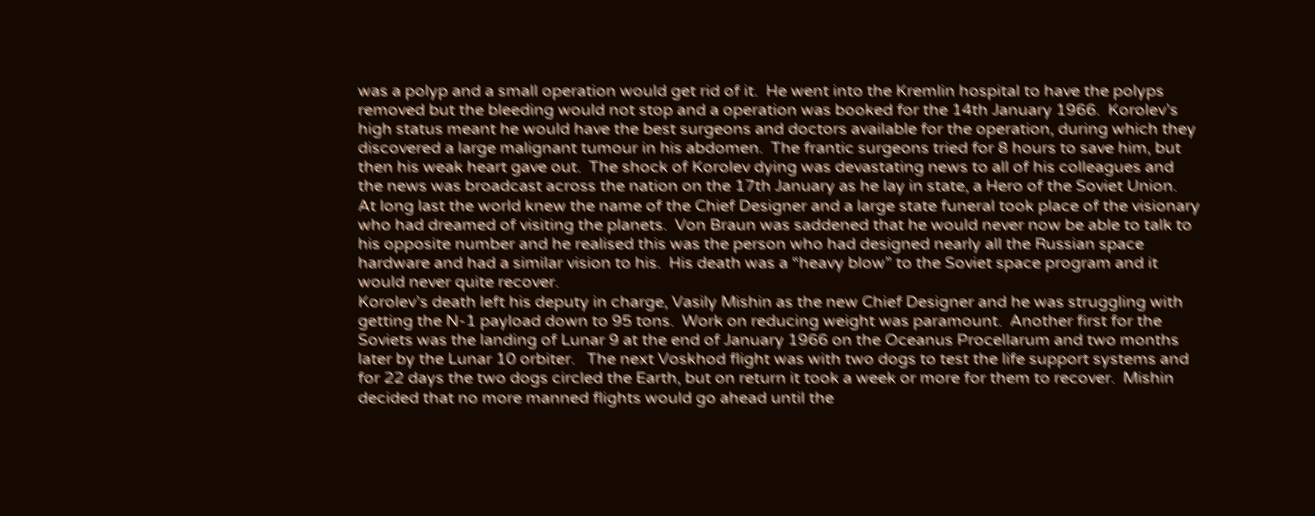was a polyp and a small operation would get rid of it.  He went into the Kremlin hospital to have the polyps removed but the bleeding would not stop and a operation was booked for the 14th January 1966.  Korolev’s high status meant he would have the best surgeons and doctors available for the operation, during which they discovered a large malignant tumour in his abdomen.  The frantic surgeons tried for 8 hours to save him, but then his weak heart gave out.  The shock of Korolev dying was devastating news to all of his colleagues and the news was broadcast across the nation on the 17th January as he lay in state, a Hero of the Soviet Union.  At long last the world knew the name of the Chief Designer and a large state funeral took place of the visionary who had dreamed of visiting the planets.  Von Braun was saddened that he would never now be able to talk to his opposite number and he realised this was the person who had designed nearly all the Russian space hardware and had a similar vision to his.  His death was a “heavy blow” to the Soviet space program and it would never quite recover.
Korolev’s death left his deputy in charge, Vasily Mishin as the new Chief Designer and he was struggling with getting the N-1 payload down to 95 tons.  Work on reducing weight was paramount.  Another first for the Soviets was the landing of Lunar 9 at the end of January 1966 on the Oceanus Procellarum and two months later by the Lunar 10 orbiter.   The next Voskhod flight was with two dogs to test the life support systems and for 22 days the two dogs circled the Earth, but on return it took a week or more for them to recover.  Mishin decided that no more manned flights would go ahead until the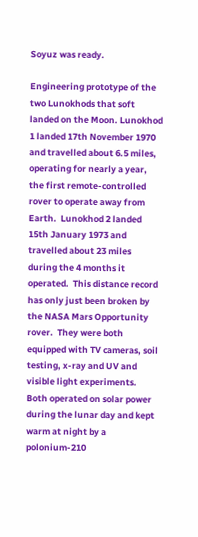Soyuz was ready.

Engineering prototype of the two Lunokhods that soft landed on the Moon. Lunokhod 1 landed 17th November 1970 and travelled about 6.5 miles, operating for nearly a year, the first remote-controlled rover to operate away from Earth.  Lunokhod 2 landed 15th January 1973 and travelled about 23 miles during the 4 months it operated.  This distance record has only just been broken by the NASA Mars Opportunity rover.  They were both equipped with TV cameras, soil testing, x-ray and UV and visible light experiments.  Both operated on solar power during the lunar day and kept warm at night by a polonium-210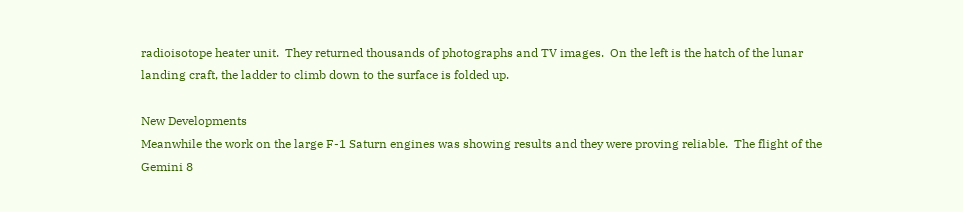radioisotope heater unit.  They returned thousands of photographs and TV images.  On the left is the hatch of the lunar landing craft, the ladder to climb down to the surface is folded up.

New Developments
Meanwhile the work on the large F-1 Saturn engines was showing results and they were proving reliable.  The flight of the Gemini 8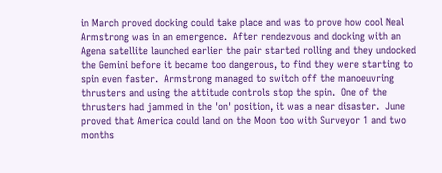in March proved docking could take place and was to prove how cool Neal Armstrong was in an emergence.  After rendezvous and docking with an Agena satellite launched earlier the pair started rolling and they undocked the Gemini before it became too dangerous, to find they were starting to spin even faster.  Armstrong managed to switch off the manoeuvring thrusters and using the attitude controls stop the spin.  One of the thrusters had jammed in the 'on' position, it was a near disaster.  June proved that America could land on the Moon too with Surveyor 1 and two months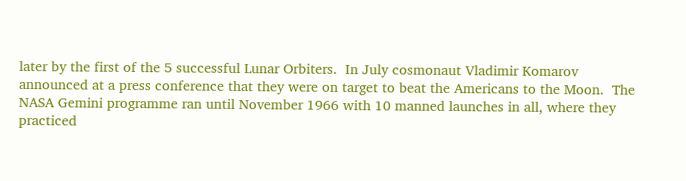later by the first of the 5 successful Lunar Orbiters.  In July cosmonaut Vladimir Komarov announced at a press conference that they were on target to beat the Americans to the Moon.  The NASA Gemini programme ran until November 1966 with 10 manned launches in all, where they practiced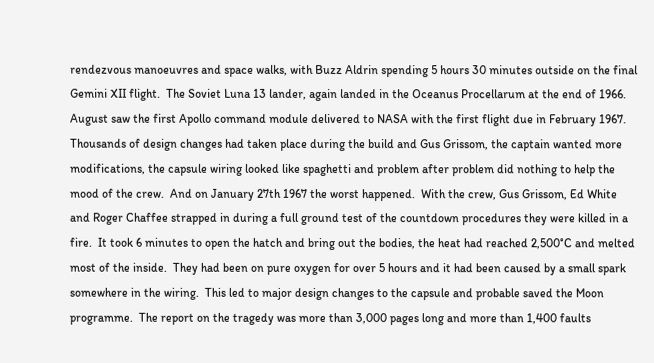rendezvous manoeuvres and space walks, with Buzz Aldrin spending 5 hours 30 minutes outside on the final Gemini XII flight.  The Soviet Luna 13 lander, again landed in the Oceanus Procellarum at the end of 1966.
August saw the first Apollo command module delivered to NASA with the first flight due in February 1967.  Thousands of design changes had taken place during the build and Gus Grissom, the captain wanted more modifications, the capsule wiring looked like spaghetti and problem after problem did nothing to help the mood of the crew.  And on January 27th 1967 the worst happened.  With the crew, Gus Grissom, Ed White and Roger Chaffee strapped in during a full ground test of the countdown procedures they were killed in a fire.  It took 6 minutes to open the hatch and bring out the bodies, the heat had reached 2,500°C and melted most of the inside.  They had been on pure oxygen for over 5 hours and it had been caused by a small spark somewhere in the wiring.  This led to major design changes to the capsule and probable saved the Moon programme.  The report on the tragedy was more than 3,000 pages long and more than 1,400 faults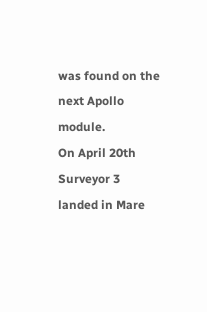was found on the next Apollo module.
On April 20th Surveyor 3 landed in Mare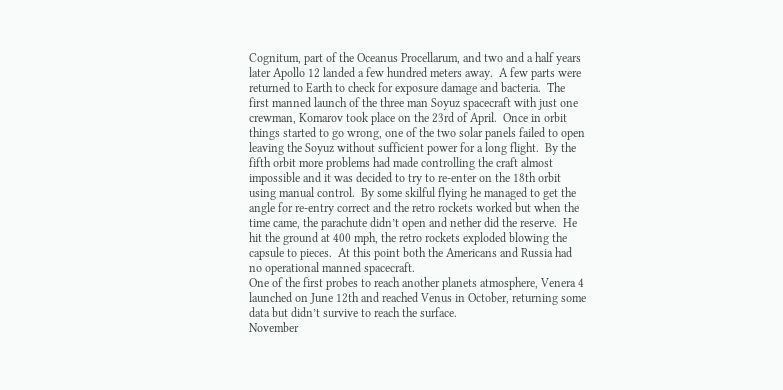Cognitum, part of the Oceanus Procellarum, and two and a half years later Apollo 12 landed a few hundred meters away.  A few parts were returned to Earth to check for exposure damage and bacteria.  The first manned launch of the three man Soyuz spacecraft with just one crewman, Komarov took place on the 23rd of April.  Once in orbit things started to go wrong, one of the two solar panels failed to open leaving the Soyuz without sufficient power for a long flight.  By the fifth orbit more problems had made controlling the craft almost impossible and it was decided to try to re-enter on the 18th orbit using manual control.  By some skilful flying he managed to get the angle for re-entry correct and the retro rockets worked but when the time came, the parachute didn’t open and nether did the reserve.  He hit the ground at 400 mph, the retro rockets exploded blowing the capsule to pieces.  At this point both the Americans and Russia had no operational manned spacecraft.
One of the first probes to reach another planets atmosphere, Venera 4 launched on June 12th and reached Venus in October, returning some data but didn’t survive to reach the surface.
November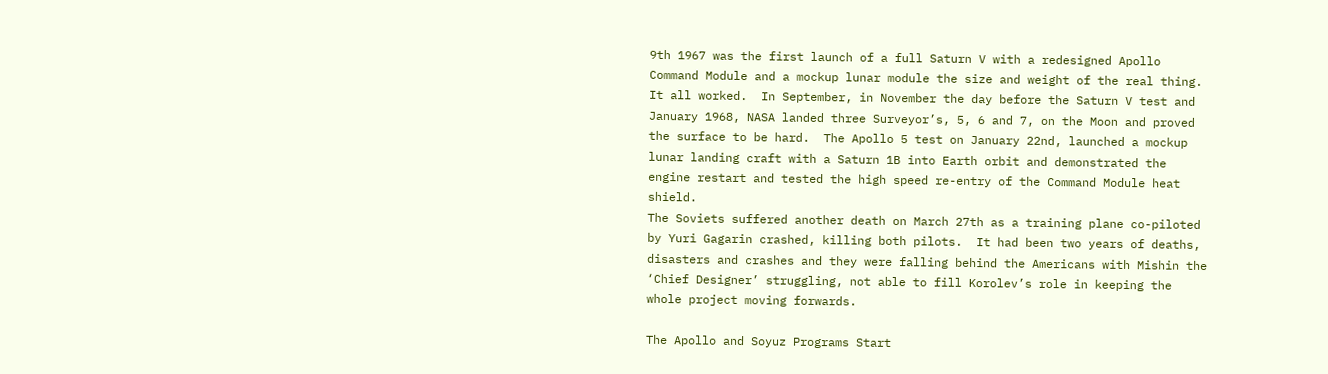9th 1967 was the first launch of a full Saturn V with a redesigned Apollo Command Module and a mockup lunar module the size and weight of the real thing.  It all worked.  In September, in November the day before the Saturn V test and January 1968, NASA landed three Surveyor’s, 5, 6 and 7, on the Moon and proved the surface to be hard.  The Apollo 5 test on January 22nd, launched a mockup lunar landing craft with a Saturn 1B into Earth orbit and demonstrated the engine restart and tested the high speed re-entry of the Command Module heat shield.
The Soviets suffered another death on March 27th as a training plane co-piloted by Yuri Gagarin crashed, killing both pilots.  It had been two years of deaths, disasters and crashes and they were falling behind the Americans with Mishin the ‘Chief Designer’ struggling, not able to fill Korolev’s role in keeping the whole project moving forwards.

The Apollo and Soyuz Programs Start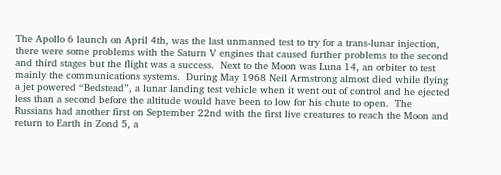The Apollo 6 launch on April 4th, was the last unmanned test to try for a trans-lunar injection, there were some problems with the Saturn V engines that caused further problems to the second and third stages but the flight was a success.  Next to the Moon was Luna 14, an orbiter to test mainly the communications systems.  During May 1968 Neil Armstrong almost died while flying a jet powered “Bedstead”, a lunar landing test vehicle when it went out of control and he ejected less than a second before the altitude would have been to low for his chute to open.  The Russians had another first on September 22nd with the first live creatures to reach the Moon and return to Earth in Zond 5, a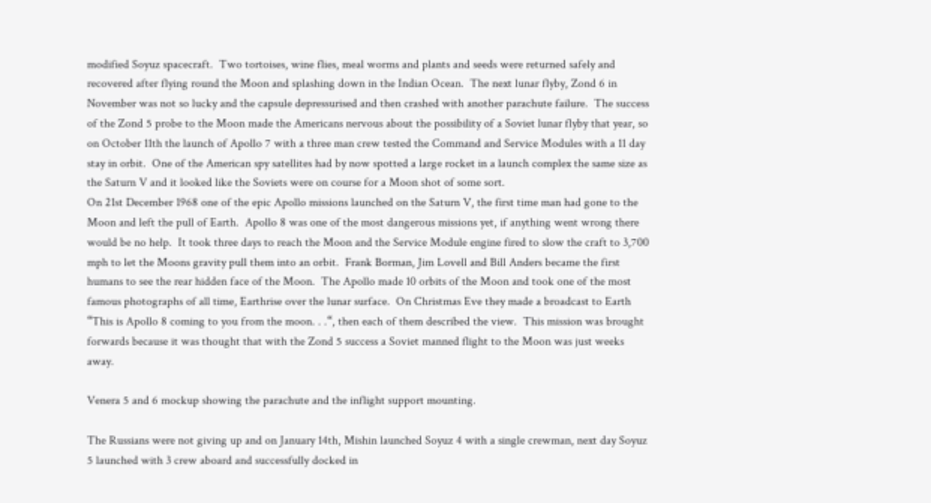modified Soyuz spacecraft.  Two tortoises, wine flies, meal worms and plants and seeds were returned safely and recovered after flying round the Moon and splashing down in the Indian Ocean.  The next lunar flyby, Zond 6 in November was not so lucky and the capsule depressurised and then crashed with another parachute failure.  The success of the Zond 5 probe to the Moon made the Americans nervous about the possibility of a Soviet lunar flyby that year, so on October 11th the launch of Apollo 7 with a three man crew tested the Command and Service Modules with a 11 day stay in orbit.  One of the American spy satellites had by now spotted a large rocket in a launch complex the same size as the Saturn V and it looked like the Soviets were on course for a Moon shot of some sort.
On 21st December 1968 one of the epic Apollo missions launched on the Saturn V, the first time man had gone to the Moon and left the pull of Earth.  Apollo 8 was one of the most dangerous missions yet, if anything went wrong there would be no help.  It took three days to reach the Moon and the Service Module engine fired to slow the craft to 3,700 mph to let the Moons gravity pull them into an orbit.  Frank Borman, Jim Lovell and Bill Anders became the first humans to see the rear hidden face of the Moon.  The Apollo made 10 orbits of the Moon and took one of the most famous photographs of all time, Earthrise over the lunar surface.  On Christmas Eve they made a broadcast to Earth “This is Apollo 8 coming to you from the moon. . .“, then each of them described the view.  This mission was brought forwards because it was thought that with the Zond 5 success a Soviet manned flight to the Moon was just weeks away.

Venera 5 and 6 mockup showing the parachute and the inflight support mounting.

The Russians were not giving up and on January 14th, Mishin launched Soyuz 4 with a single crewman, next day Soyuz 5 launched with 3 crew aboard and successfully docked in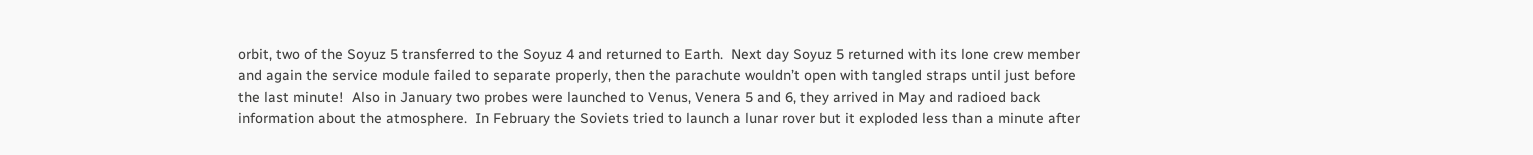orbit, two of the Soyuz 5 transferred to the Soyuz 4 and returned to Earth.  Next day Soyuz 5 returned with its lone crew member and again the service module failed to separate properly, then the parachute wouldn’t open with tangled straps until just before the last minute!  Also in January two probes were launched to Venus, Venera 5 and 6, they arrived in May and radioed back information about the atmosphere.  In February the Soviets tried to launch a lunar rover but it exploded less than a minute after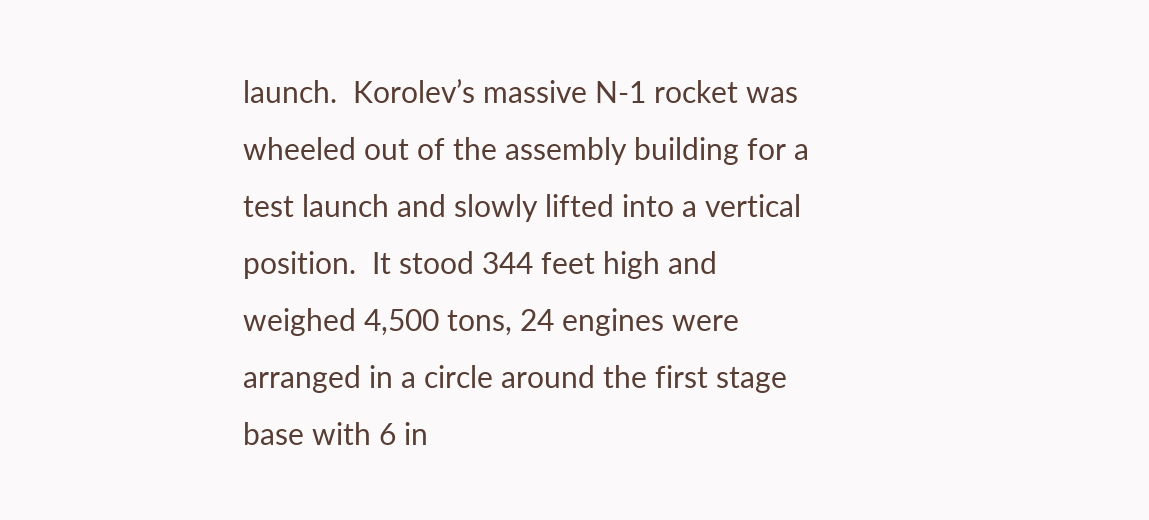launch.  Korolev’s massive N-1 rocket was wheeled out of the assembly building for a test launch and slowly lifted into a vertical position.  It stood 344 feet high and weighed 4,500 tons, 24 engines were arranged in a circle around the first stage base with 6 in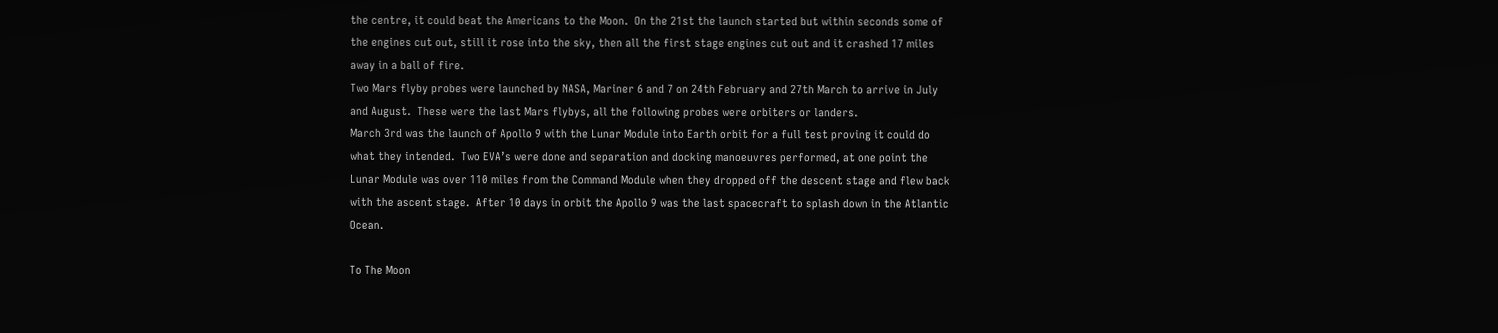the centre, it could beat the Americans to the Moon.  On the 21st the launch started but within seconds some of the engines cut out, still it rose into the sky, then all the first stage engines cut out and it crashed 17 miles away in a ball of fire.
Two Mars flyby probes were launched by NASA, Mariner 6 and 7 on 24th February and 27th March to arrive in July and August.  These were the last Mars flybys, all the following probes were orbiters or landers.
March 3rd was the launch of Apollo 9 with the Lunar Module into Earth orbit for a full test proving it could do what they intended.  Two EVA’s were done and separation and docking manoeuvres performed, at one point the Lunar Module was over 110 miles from the Command Module when they dropped off the descent stage and flew back with the ascent stage.  After 10 days in orbit the Apollo 9 was the last spacecraft to splash down in the Atlantic Ocean.

To The Moon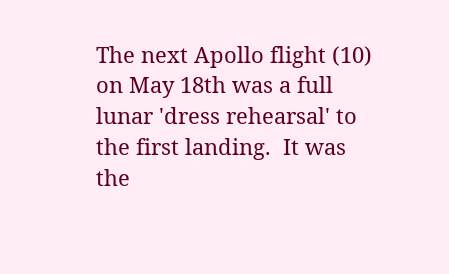The next Apollo flight (10) on May 18th was a full lunar 'dress rehearsal' to the first landing.  It was the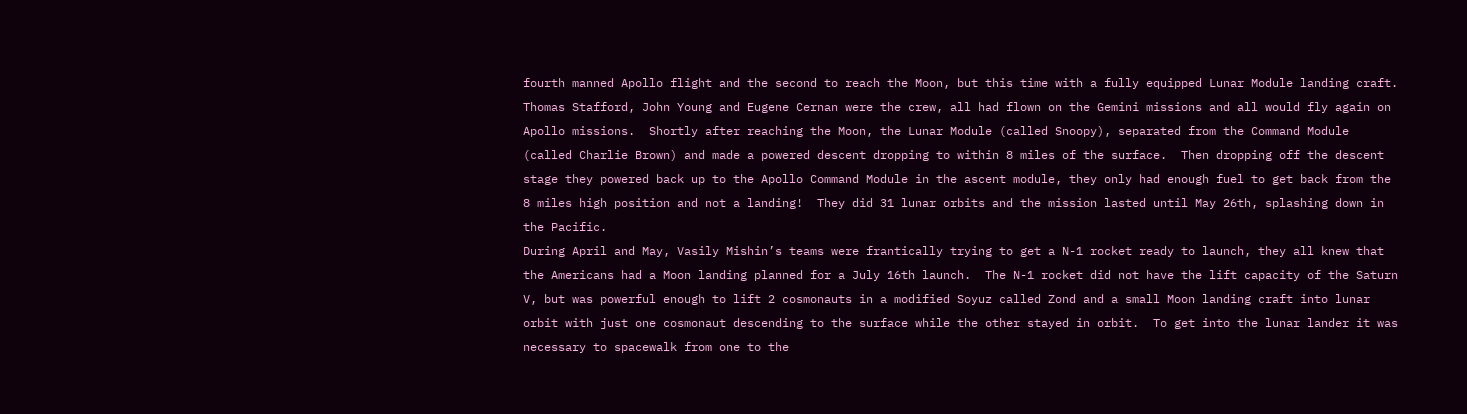fourth manned Apollo flight and the second to reach the Moon, but this time with a fully equipped Lunar Module landing craft.  Thomas Stafford, John Young and Eugene Cernan were the crew, all had flown on the Gemini missions and all would fly again on Apollo missions.  Shortly after reaching the Moon, the Lunar Module (called Snoopy), separated from the Command Module (called Charlie Brown) and made a powered descent dropping to within 8 miles of the surface.  Then dropping off the descent stage they powered back up to the Apollo Command Module in the ascent module, they only had enough fuel to get back from the 8 miles high position and not a landing!  They did 31 lunar orbits and the mission lasted until May 26th, splashing down in the Pacific.
During April and May, Vasily Mishin’s teams were frantically trying to get a N-1 rocket ready to launch, they all knew that the Americans had a Moon landing planned for a July 16th launch.  The N-1 rocket did not have the lift capacity of the Saturn V, but was powerful enough to lift 2 cosmonauts in a modified Soyuz called Zond and a small Moon landing craft into lunar orbit with just one cosmonaut descending to the surface while the other stayed in orbit.  To get into the lunar lander it was necessary to spacewalk from one to the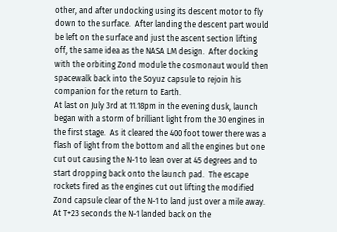other, and after undocking using its descent motor to fly down to the surface.  After landing the descent part would be left on the surface and just the ascent section lifting off, the same idea as the NASA LM design.  After docking with the orbiting Zond module the cosmonaut would then spacewalk back into the Soyuz capsule to rejoin his companion for the return to Earth.
At last on July 3rd at 11.18pm in the evening dusk, launch began with a storm of brilliant light from the 30 engines in the first stage.  As it cleared the 400 foot tower there was a flash of light from the bottom and all the engines but one cut out causing the N-1 to lean over at 45 degrees and to start dropping back onto the launch pad.  The escape rockets fired as the engines cut out lifting the modified Zond capsule clear of the N-1 to land just over a mile away.  At T+23 seconds the N-1 landed back on the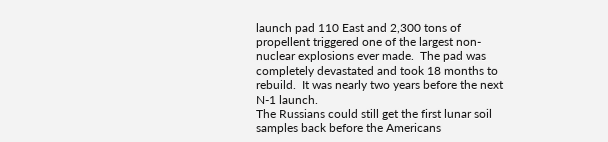launch pad 110 East and 2,300 tons of propellent triggered one of the largest non-nuclear explosions ever made.  The pad was completely devastated and took 18 months to rebuild.  It was nearly two years before the next N-1 launch.
The Russians could still get the first lunar soil samples back before the Americans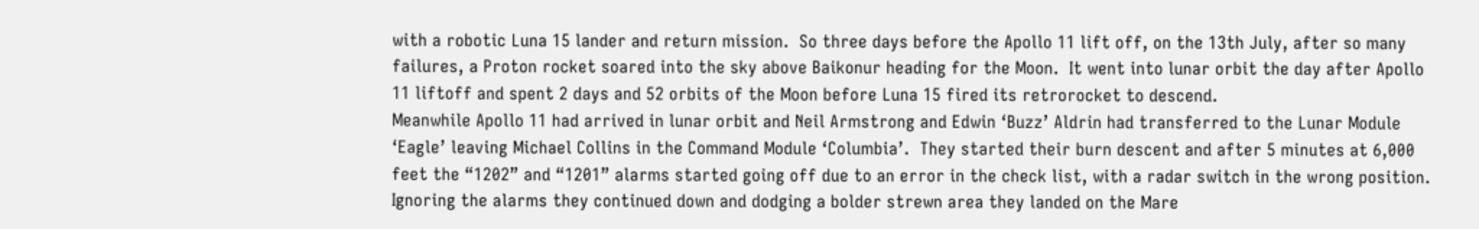with a robotic Luna 15 lander and return mission.  So three days before the Apollo 11 lift off, on the 13th July, after so many failures, a Proton rocket soared into the sky above Baikonur heading for the Moon.  It went into lunar orbit the day after Apollo 11 liftoff and spent 2 days and 52 orbits of the Moon before Luna 15 fired its retrorocket to descend.
Meanwhile Apollo 11 had arrived in lunar orbit and Neil Armstrong and Edwin ‘Buzz’ Aldrin had transferred to the Lunar Module ‘Eagle’ leaving Michael Collins in the Command Module ‘Columbia’.  They started their burn descent and after 5 minutes at 6,000 feet the “1202” and “1201” alarms started going off due to an error in the check list, with a radar switch in the wrong position.  Ignoring the alarms they continued down and dodging a bolder strewn area they landed on the Mare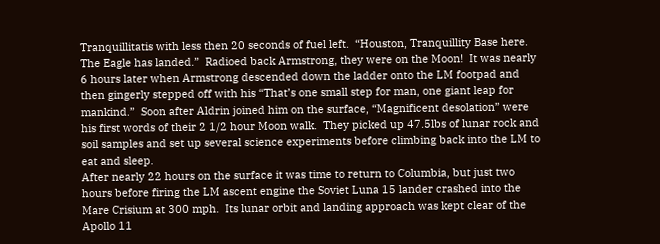Tranquillitatis with less then 20 seconds of fuel left.  “Houston, Tranquillity Base here.  The Eagle has landed.”  Radioed back Armstrong, they were on the Moon!  It was nearly 6 hours later when Armstrong descended down the ladder onto the LM footpad and then gingerly stepped off with his “That’s one small step for man, one giant leap for mankind.”  Soon after Aldrin joined him on the surface, “Magnificent desolation” were his first words of their 2 1/2 hour Moon walk.  They picked up 47.5lbs of lunar rock and soil samples and set up several science experiments before climbing back into the LM to eat and sleep.
After nearly 22 hours on the surface it was time to return to Columbia, but just two hours before firing the LM ascent engine the Soviet Luna 15 lander crashed into the Mare Crisium at 300 mph.  Its lunar orbit and landing approach was kept clear of the Apollo 11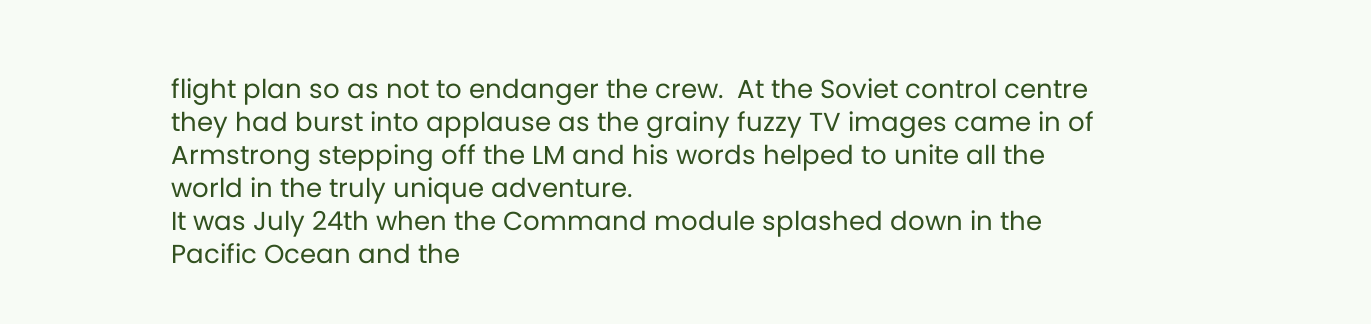flight plan so as not to endanger the crew.  At the Soviet control centre they had burst into applause as the grainy fuzzy TV images came in of Armstrong stepping off the LM and his words helped to unite all the world in the truly unique adventure.
It was July 24th when the Command module splashed down in the Pacific Ocean and the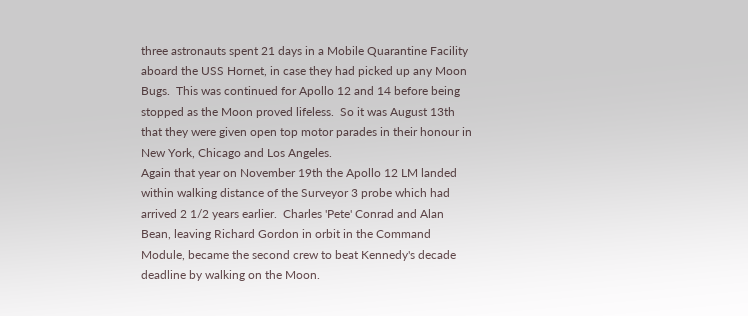three astronauts spent 21 days in a Mobile Quarantine Facility aboard the USS Hornet, in case they had picked up any Moon Bugs.  This was continued for Apollo 12 and 14 before being stopped as the Moon proved lifeless.  So it was August 13th that they were given open top motor parades in their honour in New York, Chicago and Los Angeles.
Again that year on November 19th the Apollo 12 LM landed within walking distance of the Surveyor 3 probe which had arrived 2 1/2 years earlier.  Charles 'Pete' Conrad and Alan Bean, leaving Richard Gordon in orbit in the Command Module, became the second crew to beat Kennedy's decade deadline by walking on the Moon.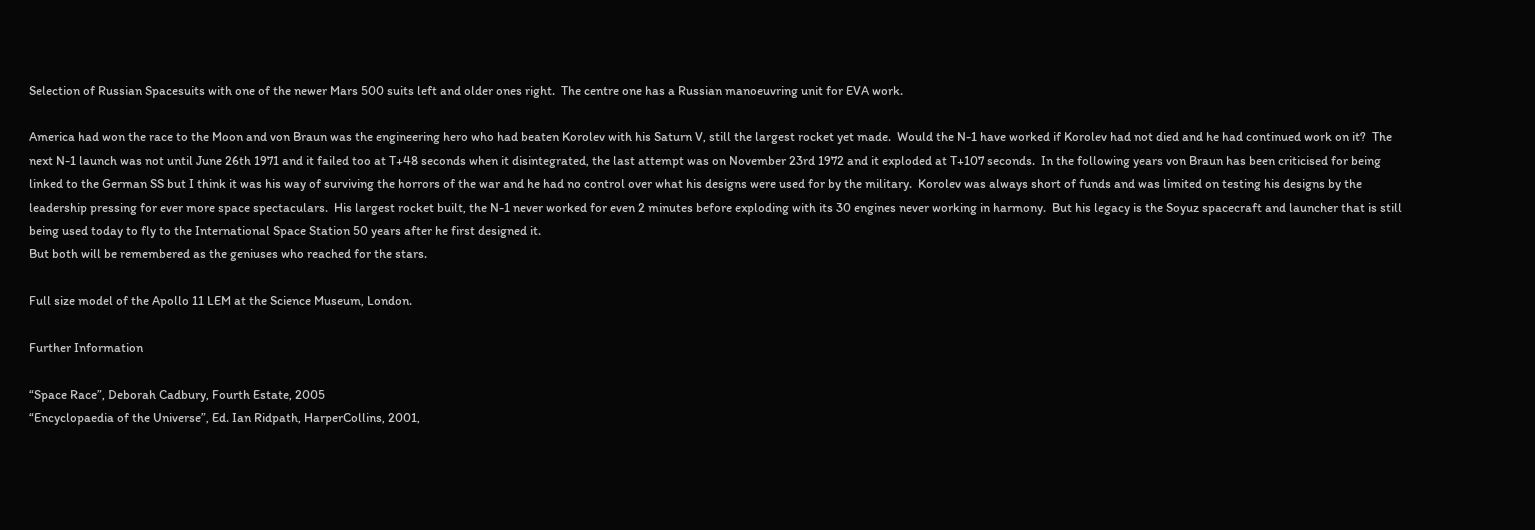Selection of Russian Spacesuits with one of the newer Mars 500 suits left and older ones right.  The centre one has a Russian manoeuvring unit for EVA work.

America had won the race to the Moon and von Braun was the engineering hero who had beaten Korolev with his Saturn V, still the largest rocket yet made.  Would the N-1 have worked if Korolev had not died and he had continued work on it?  The next N-1 launch was not until June 26th 1971 and it failed too at T+48 seconds when it disintegrated, the last attempt was on November 23rd 1972 and it exploded at T+107 seconds.  In the following years von Braun has been criticised for being linked to the German SS but I think it was his way of surviving the horrors of the war and he had no control over what his designs were used for by the military.  Korolev was always short of funds and was limited on testing his designs by the leadership pressing for ever more space spectaculars.  His largest rocket built, the N-1 never worked for even 2 minutes before exploding with its 30 engines never working in harmony.  But his legacy is the Soyuz spacecraft and launcher that is still being used today to fly to the International Space Station 50 years after he first designed it.
But both will be remembered as the geniuses who reached for the stars.

Full size model of the Apollo 11 LEM at the Science Museum, London.

Further Information

“Space Race”, Deborah Cadbury, Fourth Estate, 2005
“Encyclopaedia of the Universe”, Ed. Ian Ridpath, HarperCollins, 2001,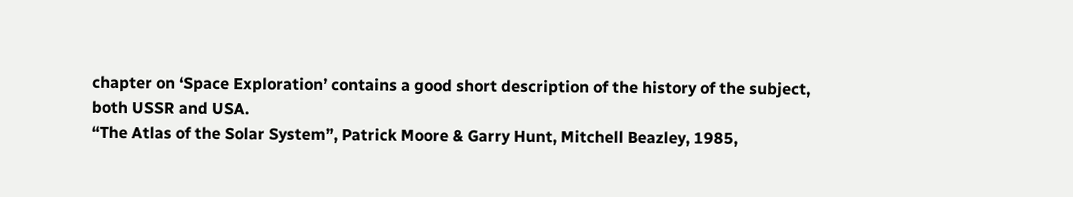chapter on ‘Space Exploration’ contains a good short description of the history of the subject, both USSR and USA.
“The Atlas of the Solar System”, Patrick Moore & Garry Hunt, Mitchell Beazley, 1985,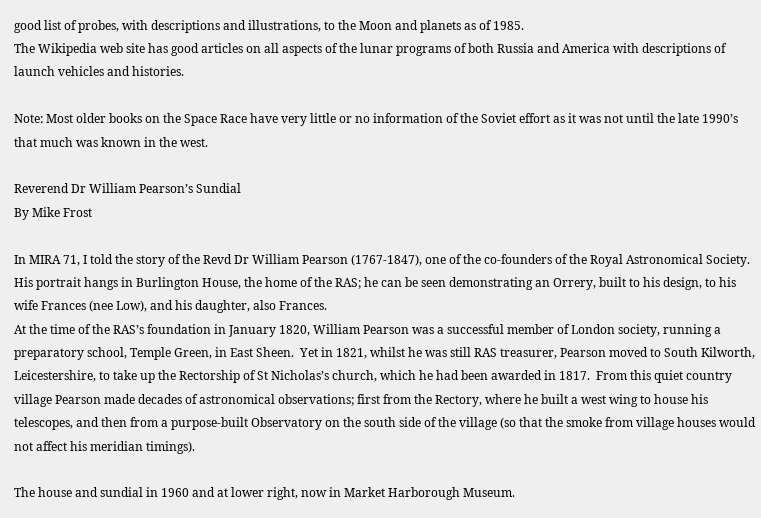good list of probes, with descriptions and illustrations, to the Moon and planets as of 1985.
The Wikipedia web site has good articles on all aspects of the lunar programs of both Russia and America with descriptions of launch vehicles and histories.

Note: Most older books on the Space Race have very little or no information of the Soviet effort as it was not until the late 1990’s that much was known in the west.

Reverend Dr William Pearson’s Sundial
By Mike Frost

In MIRA 71, I told the story of the Revd Dr William Pearson (1767-1847), one of the co-founders of the Royal Astronomical Society.  His portrait hangs in Burlington House, the home of the RAS; he can be seen demonstrating an Orrery, built to his design, to his wife Frances (nee Low), and his daughter, also Frances.
At the time of the RAS’s foundation in January 1820, William Pearson was a successful member of London society, running a preparatory school, Temple Green, in East Sheen.  Yet in 1821, whilst he was still RAS treasurer, Pearson moved to South Kilworth, Leicestershire, to take up the Rectorship of St Nicholas’s church, which he had been awarded in 1817.  From this quiet country village Pearson made decades of astronomical observations; first from the Rectory, where he built a west wing to house his telescopes, and then from a purpose-built Observatory on the south side of the village (so that the smoke from village houses would not affect his meridian timings).

The house and sundial in 1960 and at lower right, now in Market Harborough Museum.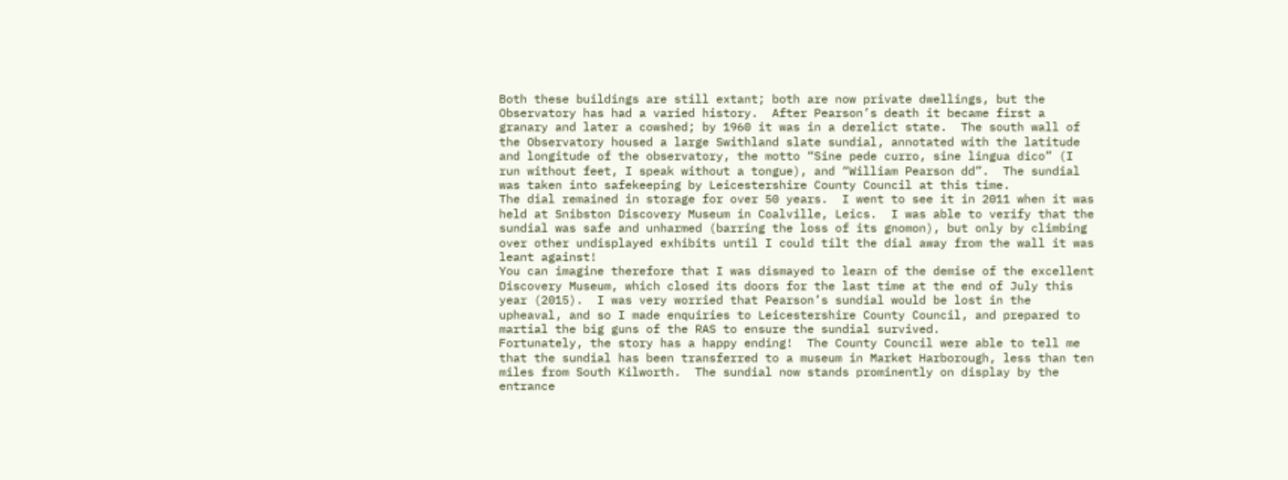Both these buildings are still extant; both are now private dwellings, but the Observatory has had a varied history.  After Pearson’s death it became first a granary and later a cowshed; by 1960 it was in a derelict state.  The south wall of the Observatory housed a large Swithland slate sundial, annotated with the latitude and longitude of the observatory, the motto “Sine pede curro, sine lingua dico” (I run without feet, I speak without a tongue), and “William Pearson dd”.  The sundial was taken into safekeeping by Leicestershire County Council at this time.
The dial remained in storage for over 50 years.  I went to see it in 2011 when it was held at Snibston Discovery Museum in Coalville, Leics.  I was able to verify that the sundial was safe and unharmed (barring the loss of its gnomon), but only by climbing over other undisplayed exhibits until I could tilt the dial away from the wall it was leant against!
You can imagine therefore that I was dismayed to learn of the demise of the excellent Discovery Museum, which closed its doors for the last time at the end of July this year (2015).  I was very worried that Pearson’s sundial would be lost in the upheaval, and so I made enquiries to Leicestershire County Council, and prepared to martial the big guns of the RAS to ensure the sundial survived.
Fortunately, the story has a happy ending!  The County Council were able to tell me that the sundial has been transferred to a museum in Market Harborough, less than ten miles from South Kilworth.  The sundial now stands prominently on display by the entrance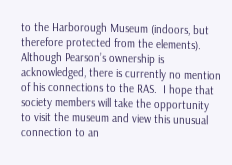to the Harborough Museum (indoors, but therefore protected from the elements).  Although Pearson’s ownership is acknowledged, there is currently no mention of his connections to the RAS.  I hope that society members will take the opportunity to visit the museum and view this unusual connection to an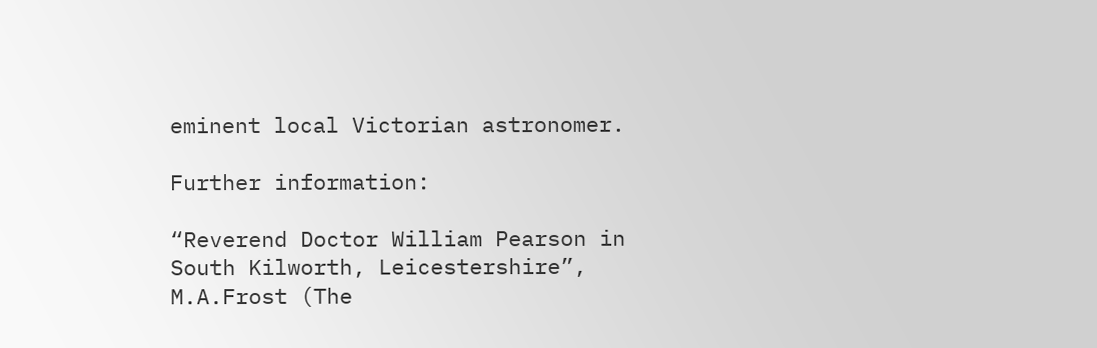eminent local Victorian astronomer.

Further information:

“Reverend Doctor William Pearson in South Kilworth, Leicestershire”, M.A.Frost (The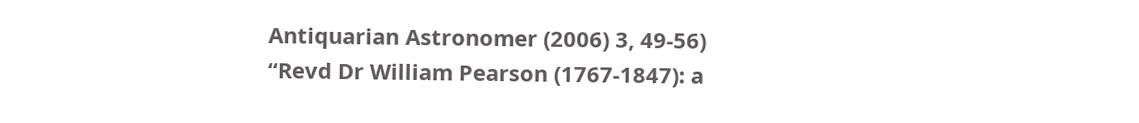Antiquarian Astronomer (2006) 3, 49-56)
“Revd Dr William Pearson (1767-1847): a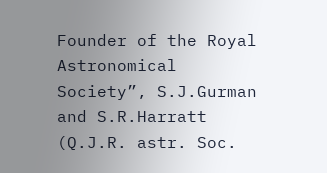Founder of the Royal Astronomical Society”, S.J.Gurman and S.R.Harratt (Q.J.R. astr. Soc.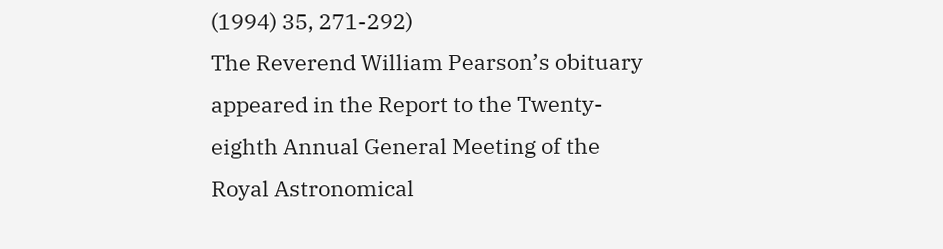(1994) 35, 271-292)
The Reverend William Pearson’s obituary appeared in the Report to the Twenty-eighth Annual General Meeting of the Royal Astronomical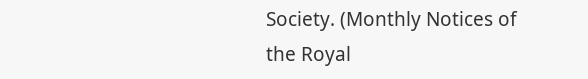Society. (Monthly Notices of the Royal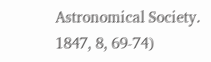Astronomical Society. 1847, 8, 69-74)